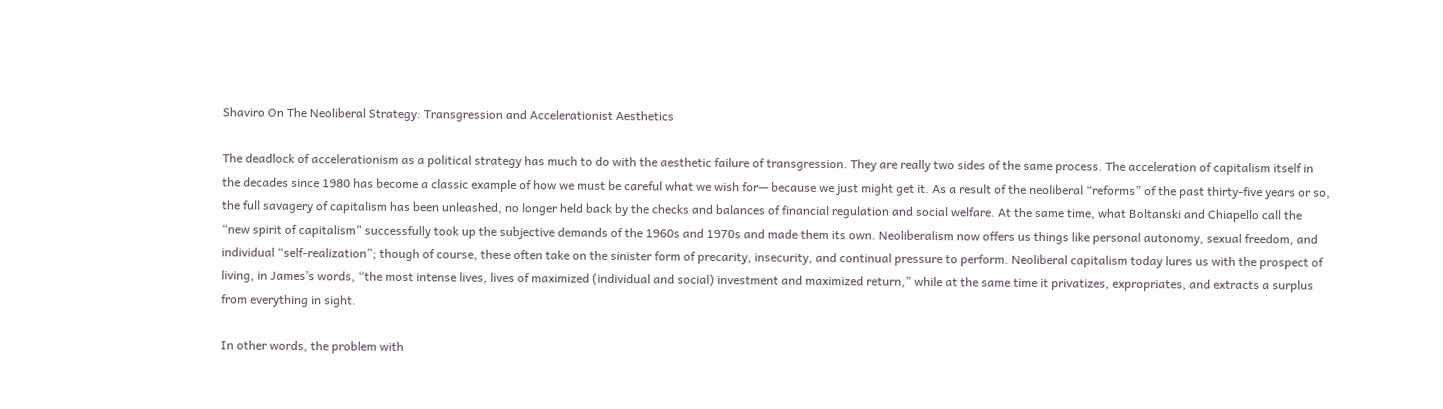Shaviro On The Neoliberal Strategy: Transgression and Accelerationist Aesthetics

The deadlock of accelerationism as a political strategy has much to do with the aesthetic failure of transgression. They are really two sides of the same process. The acceleration of capitalism itself in the decades since 1980 has become a classic example of how we must be careful what we wish for— because we just might get it. As a result of the neoliberal “reforms” of the past thirty-five years or so, the full savagery of capitalism has been unleashed, no longer held back by the checks and balances of financial regulation and social welfare. At the same time, what Boltanski and Chiapello call the “new spirit of capitalism” successfully took up the subjective demands of the 1960s and 1970s and made them its own. Neoliberalism now offers us things like personal autonomy, sexual freedom, and individual “self-realization”; though of course, these often take on the sinister form of precarity, insecurity, and continual pressure to perform. Neoliberal capitalism today lures us with the prospect of living, in James’s words, “the most intense lives, lives of maximized (individual and social) investment and maximized return,” while at the same time it privatizes, expropriates, and extracts a surplus from everything in sight.

In other words, the problem with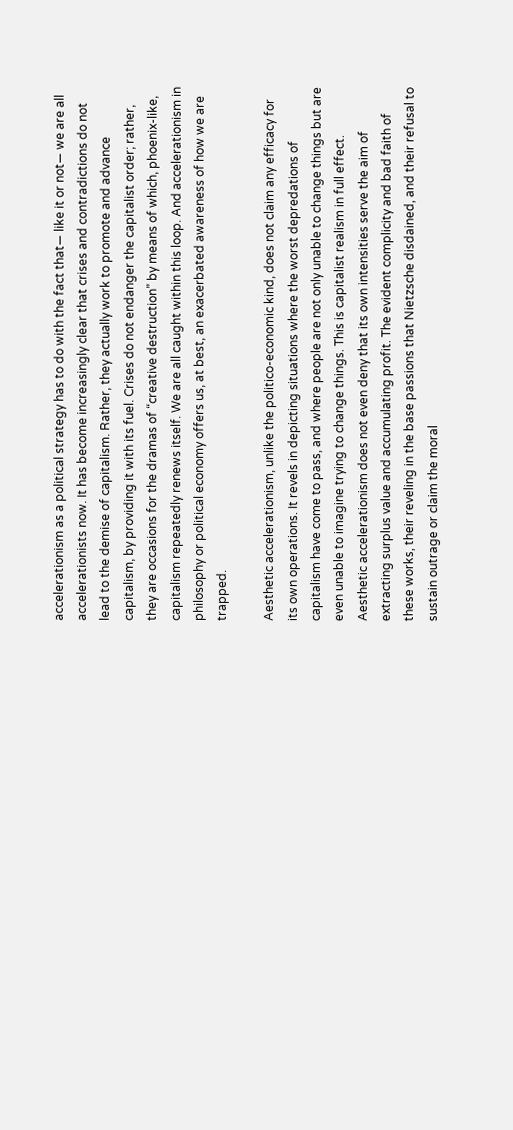accelerationism as a political strategy has to do with the fact that— like it or not— we are all accelerationists now. It has become increasingly clear that crises and contradictions do not lead to the demise of capitalism. Rather, they actually work to promote and advance capitalism, by providing it with its fuel. Crises do not endanger the capitalist order; rather, they are occasions for the dramas of “creative destruction” by means of which, phoenix-like, capitalism repeatedly renews itself. We are all caught within this loop. And accelerationism in philosophy or political economy offers us, at best, an exacerbated awareness of how we are trapped.

Aesthetic accelerationism, unlike the politico-economic kind, does not claim any efficacy for its own operations. It revels in depicting situations where the worst depredations of capitalism have come to pass, and where people are not only unable to change things but are even unable to imagine trying to change things. This is capitalist realism in full effect. Aesthetic accelerationism does not even deny that its own intensities serve the aim of extracting surplus value and accumulating profit. The evident complicity and bad faith of these works, their reveling in the base passions that Nietzsche disdained, and their refusal to sustain outrage or claim the moral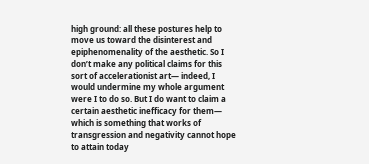high ground: all these postures help to move us toward the disinterest and epiphenomenality of the aesthetic. So I don’t make any political claims for this sort of accelerationist art— indeed, I would undermine my whole argument were I to do so. But I do want to claim a certain aesthetic inefficacy for them— which is something that works of transgression and negativity cannot hope to attain today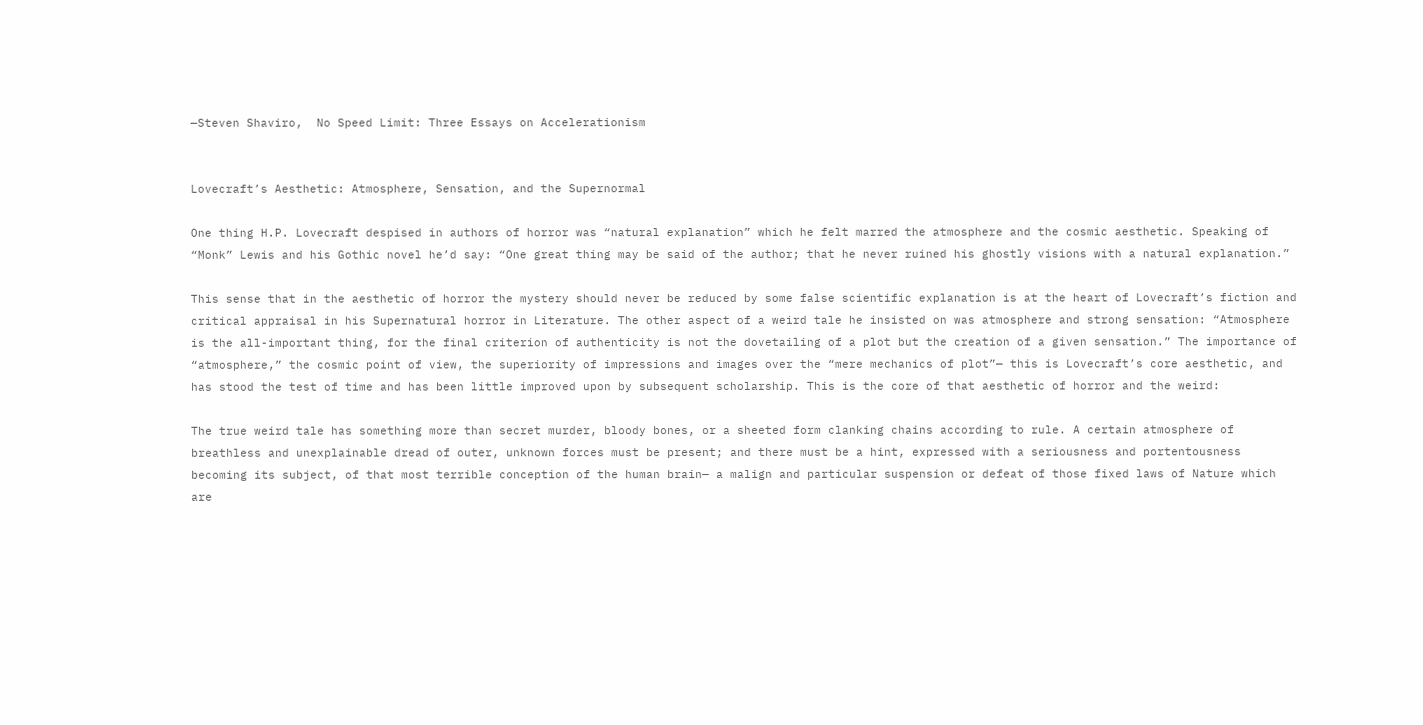—Steven Shaviro,  No Speed Limit: Three Essays on Accelerationism


Lovecraft’s Aesthetic: Atmosphere, Sensation, and the Supernormal

One thing H.P. Lovecraft despised in authors of horror was “natural explanation” which he felt marred the atmosphere and the cosmic aesthetic. Speaking of “Monk” Lewis and his Gothic novel he’d say: “One great thing may be said of the author; that he never ruined his ghostly visions with a natural explanation.”

This sense that in the aesthetic of horror the mystery should never be reduced by some false scientific explanation is at the heart of Lovecraft’s fiction and critical appraisal in his Supernatural horror in Literature. The other aspect of a weird tale he insisted on was atmosphere and strong sensation: “Atmosphere is the all-important thing, for the final criterion of authenticity is not the dovetailing of a plot but the creation of a given sensation.” The importance of “atmosphere,” the cosmic point of view, the superiority of impressions and images over the “mere mechanics of plot”— this is Lovecraft’s core aesthetic, and has stood the test of time and has been little improved upon by subsequent scholarship. This is the core of that aesthetic of horror and the weird:

The true weird tale has something more than secret murder, bloody bones, or a sheeted form clanking chains according to rule. A certain atmosphere of breathless and unexplainable dread of outer, unknown forces must be present; and there must be a hint, expressed with a seriousness and portentousness becoming its subject, of that most terrible conception of the human brain— a malign and particular suspension or defeat of those fixed laws of Nature which are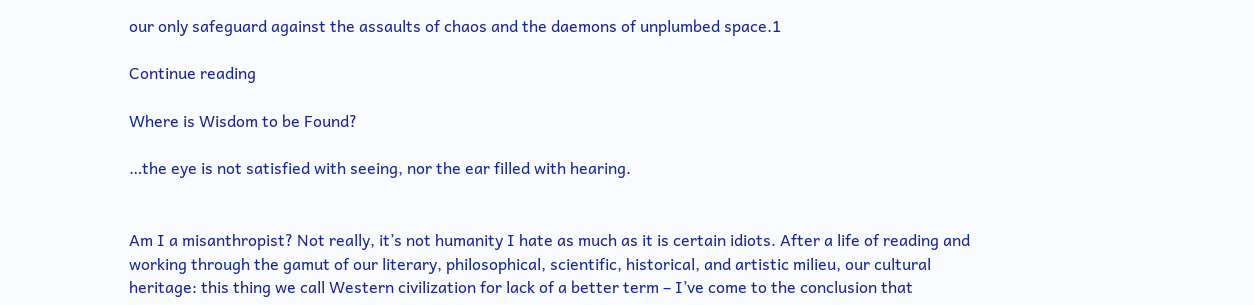our only safeguard against the assaults of chaos and the daemons of unplumbed space.1

Continue reading

Where is Wisdom to be Found?

…the eye is not satisfied with seeing, nor the ear filled with hearing.


Am I a misanthropist? Not really, it’s not humanity I hate as much as it is certain idiots. After a life of reading and working through the gamut of our literary, philosophical, scientific, historical, and artistic milieu, our cultural heritage: this thing we call Western civilization for lack of a better term – I’ve come to the conclusion that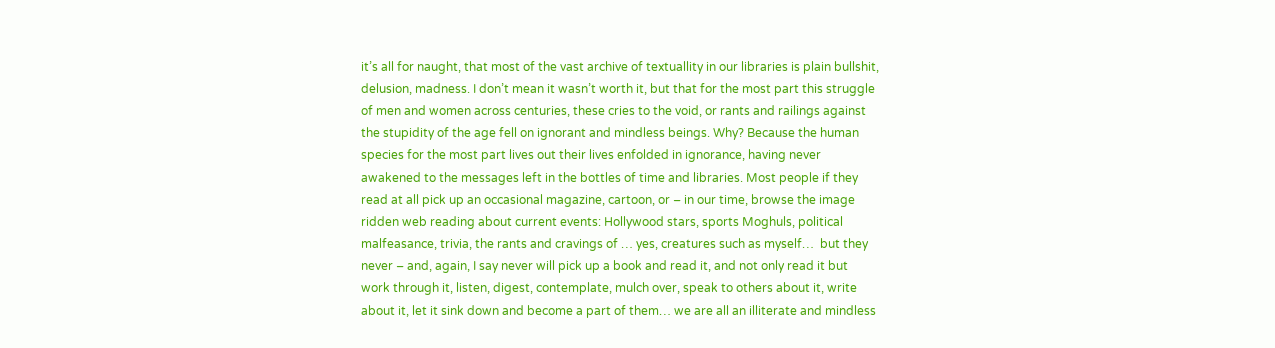it’s all for naught, that most of the vast archive of textuallity in our libraries is plain bullshit, delusion, madness. I don’t mean it wasn’t worth it, but that for the most part this struggle of men and women across centuries, these cries to the void, or rants and railings against the stupidity of the age fell on ignorant and mindless beings. Why? Because the human species for the most part lives out their lives enfolded in ignorance, having never awakened to the messages left in the bottles of time and libraries. Most people if they read at all pick up an occasional magazine, cartoon, or – in our time, browse the image ridden web reading about current events: Hollywood stars, sports Moghuls, political malfeasance, trivia, the rants and cravings of … yes, creatures such as myself…  but they never – and, again, I say never will pick up a book and read it, and not only read it but work through it, listen, digest, contemplate, mulch over, speak to others about it, write about it, let it sink down and become a part of them… we are all an illiterate and mindless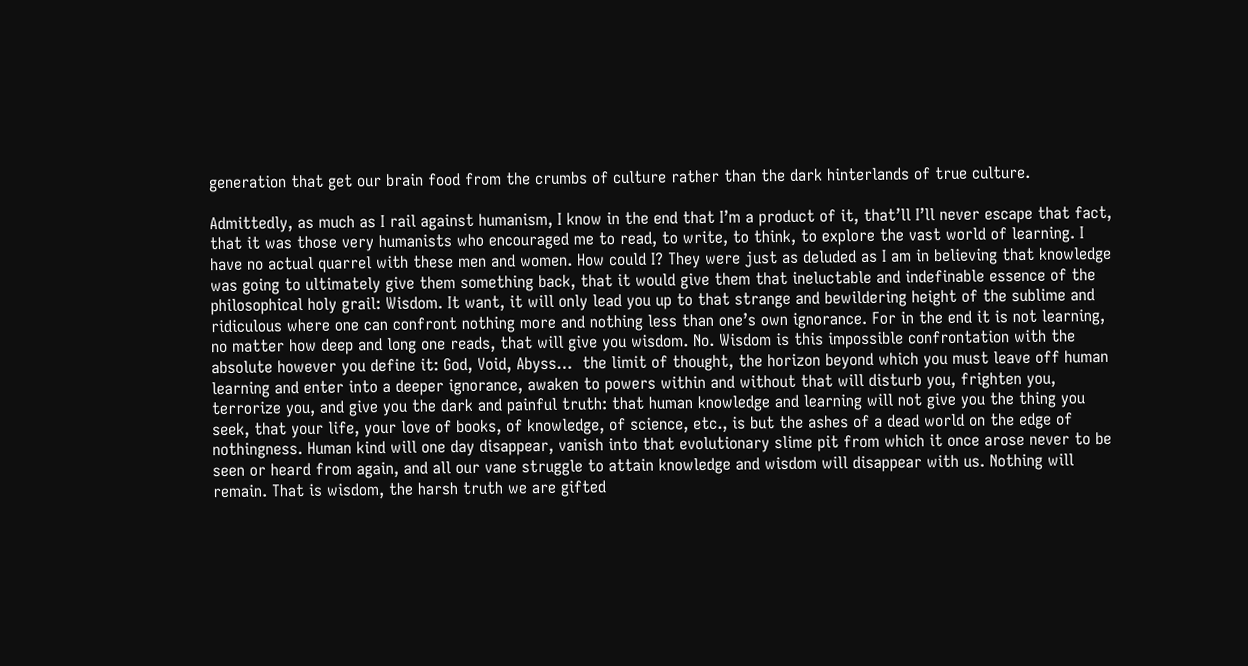generation that get our brain food from the crumbs of culture rather than the dark hinterlands of true culture.

Admittedly, as much as I rail against humanism, I know in the end that I’m a product of it, that’ll I’ll never escape that fact, that it was those very humanists who encouraged me to read, to write, to think, to explore the vast world of learning. I have no actual quarrel with these men and women. How could I? They were just as deluded as I am in believing that knowledge was going to ultimately give them something back, that it would give them that ineluctable and indefinable essence of the philosophical holy grail: Wisdom. It want, it will only lead you up to that strange and bewildering height of the sublime and ridiculous where one can confront nothing more and nothing less than one’s own ignorance. For in the end it is not learning, no matter how deep and long one reads, that will give you wisdom. No. Wisdom is this impossible confrontation with the absolute however you define it: God, Void, Abyss…  the limit of thought, the horizon beyond which you must leave off human learning and enter into a deeper ignorance, awaken to powers within and without that will disturb you, frighten you, terrorize you, and give you the dark and painful truth: that human knowledge and learning will not give you the thing you seek, that your life, your love of books, of knowledge, of science, etc., is but the ashes of a dead world on the edge of nothingness. Human kind will one day disappear, vanish into that evolutionary slime pit from which it once arose never to be seen or heard from again, and all our vane struggle to attain knowledge and wisdom will disappear with us. Nothing will remain. That is wisdom, the harsh truth we are gifted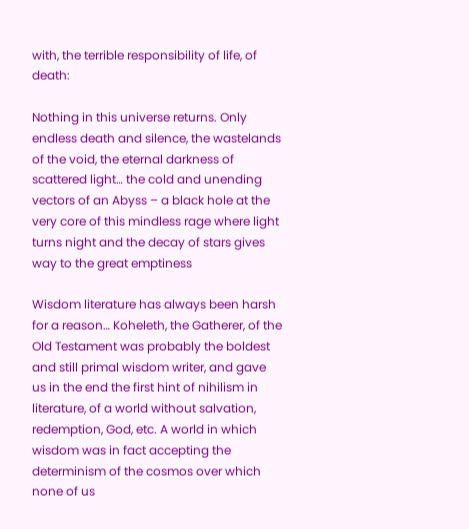with, the terrible responsibility of life, of death:

Nothing in this universe returns. Only endless death and silence, the wastelands of the void, the eternal darkness of scattered light… the cold and unending vectors of an Abyss – a black hole at the very core of this mindless rage where light turns night and the decay of stars gives way to the great emptiness

Wisdom literature has always been harsh for a reason… Koheleth, the Gatherer, of the Old Testament was probably the boldest and still primal wisdom writer, and gave us in the end the first hint of nihilism in literature, of a world without salvation, redemption, God, etc. A world in which wisdom was in fact accepting the determinism of the cosmos over which none of us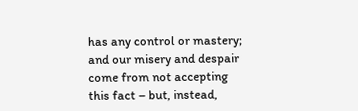has any control or mastery; and our misery and despair come from not accepting this fact – but, instead,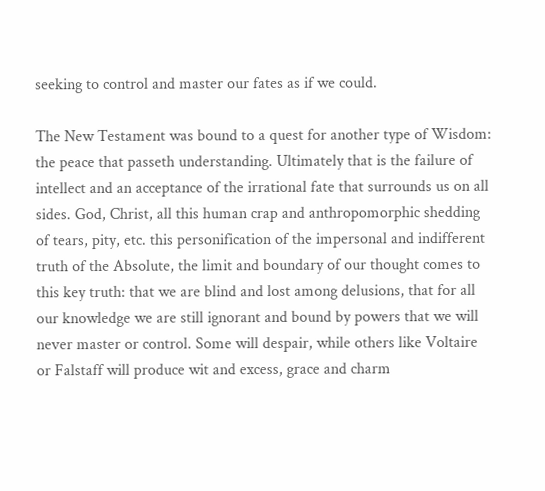seeking to control and master our fates as if we could.

The New Testament was bound to a quest for another type of Wisdom: the peace that passeth understanding. Ultimately that is the failure of intellect and an acceptance of the irrational fate that surrounds us on all sides. God, Christ, all this human crap and anthropomorphic shedding of tears, pity, etc. this personification of the impersonal and indifferent truth of the Absolute, the limit and boundary of our thought comes to this key truth: that we are blind and lost among delusions, that for all our knowledge we are still ignorant and bound by powers that we will never master or control. Some will despair, while others like Voltaire or Falstaff will produce wit and excess, grace and charm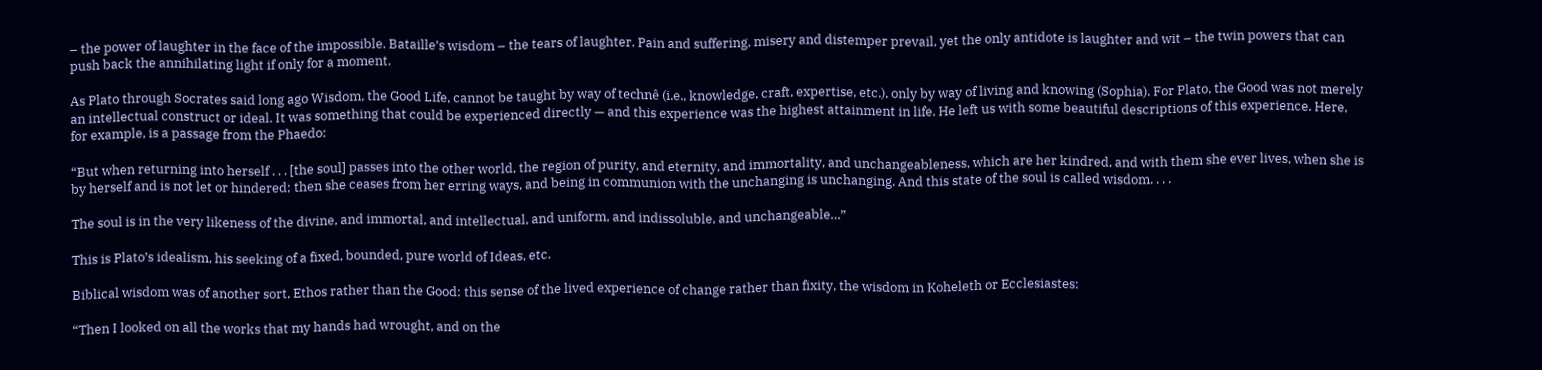– the power of laughter in the face of the impossible. Bataille’s wisdom – the tears of laughter. Pain and suffering, misery and distemper prevail, yet the only antidote is laughter and wit – the twin powers that can push back the annihilating light if only for a moment.

As Plato through Socrates said long ago Wisdom, the Good Life, cannot be taught by way of technê (i.e., knowledge, craft, expertise, etc.), only by way of living and knowing (Sophia). For Plato, the Good was not merely an intellectual construct or ideal. It was something that could be experienced directly — and this experience was the highest attainment in life. He left us with some beautiful descriptions of this experience. Here, for example, is a passage from the Phaedo:

“But when returning into herself . . . [the soul] passes into the other world, the region of purity, and eternity, and immortality, and unchangeableness, which are her kindred, and with them she ever lives, when she is by herself and is not let or hindered; then she ceases from her erring ways, and being in communion with the unchanging is unchanging. And this state of the soul is called wisdom. . . .

The soul is in the very likeness of the divine, and immortal, and intellectual, and uniform, and indissoluble, and unchangeable…”

This is Plato’s idealism, his seeking of a fixed, bounded, pure world of Ideas, etc.

Biblical wisdom was of another sort, Ethos rather than the Good: this sense of the lived experience of change rather than fixity, the wisdom in Koheleth or Ecclesiastes:

“Then I looked on all the works that my hands had wrought, and on the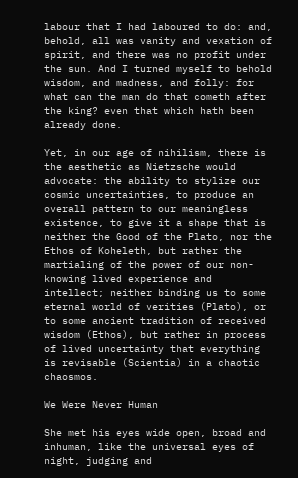labour that I had laboured to do: and, behold, all was vanity and vexation of spirit, and there was no profit under the sun. And I turned myself to behold wisdom, and madness, and folly: for what can the man do that cometh after the king? even that which hath been already done.

Yet, in our age of nihilism, there is the aesthetic as Nietzsche would advocate: the ability to stylize our cosmic uncertainties, to produce an overall pattern to our meaningless existence, to give it a shape that is neither the Good of the Plato, nor the Ethos of Koheleth, but rather the martialing of the power of our non-knowing lived experience and intellect; neither binding us to some eternal world of verities (Plato), or to some ancient tradition of received wisdom (Ethos), but rather in process of lived uncertainty that everything is revisable (Scientia) in a chaotic chaosmos.

We Were Never Human

She met his eyes wide open, broad and inhuman, like the universal eyes of night, judging and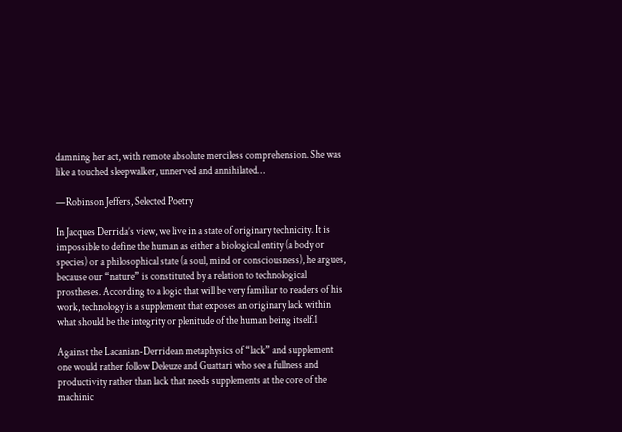damning her act, with remote absolute merciless comprehension. She was like a touched sleepwalker, unnerved and annihilated…

—Robinson Jeffers, Selected Poetry

In Jacques Derrida’s view, we live in a state of originary technicity. It is impossible to define the human as either a biological entity (a body or species) or a philosophical state (a soul, mind or consciousness), he argues, because our “nature” is constituted by a relation to technological prostheses. According to a logic that will be very familiar to readers of his work, technology is a supplement that exposes an originary lack within what should be the integrity or plenitude of the human being itself.1

Against the Lacanian-Derridean metaphysics of “lack” and supplement one would rather follow Deleuze and Guattari who see a fullness and productivity rather than lack that needs supplements at the core of the machinic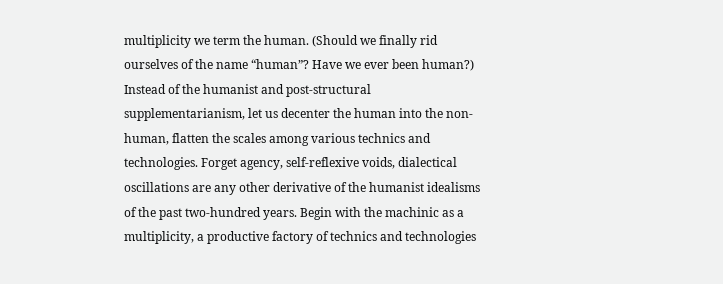multiplicity we term the human. (Should we finally rid ourselves of the name “human”? Have we ever been human?) Instead of the humanist and post-structural supplementarianism, let us decenter the human into the non-human, flatten the scales among various technics and technologies. Forget agency, self-reflexive voids, dialectical oscillations are any other derivative of the humanist idealisms of the past two-hundred years. Begin with the machinic as a multiplicity, a productive factory of technics and technologies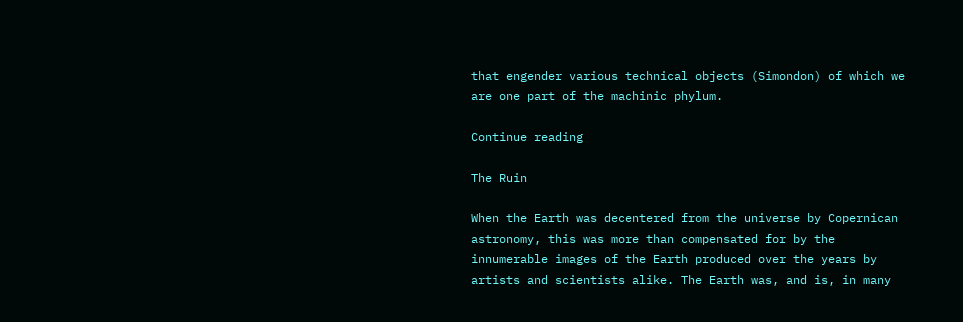that engender various technical objects (Simondon) of which we are one part of the machinic phylum.

Continue reading

The Ruin

When the Earth was decentered from the universe by Copernican astronomy, this was more than compensated for by the innumerable images of the Earth produced over the years by artists and scientists alike. The Earth was, and is, in many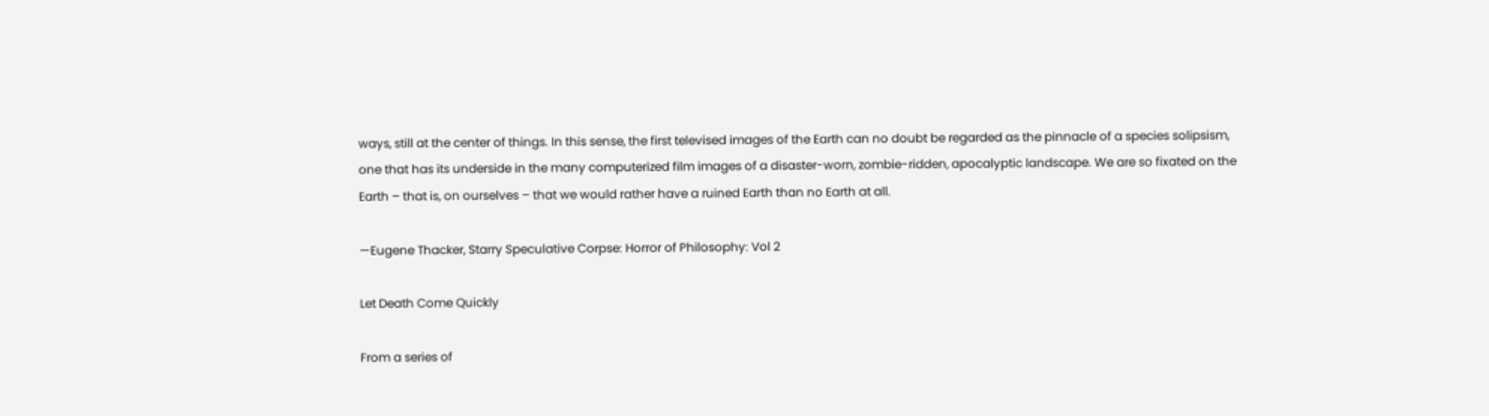ways, still at the center of things. In this sense, the first televised images of the Earth can no doubt be regarded as the pinnacle of a species solipsism, one that has its underside in the many computerized film images of a disaster-worn, zombie-ridden, apocalyptic landscape. We are so fixated on the Earth – that is, on ourselves – that we would rather have a ruined Earth than no Earth at all.

—Eugene Thacker, Starry Speculative Corpse: Horror of Philosophy: Vol 2

Let Death Come Quickly

From a series of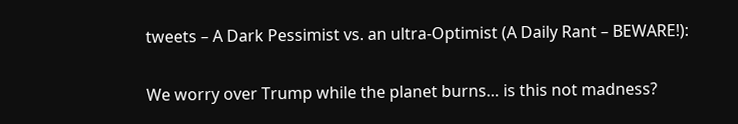tweets – A Dark Pessimist vs. an ultra-Optimist (A Daily Rant – BEWARE!):

We worry over Trump while the planet burns… is this not madness?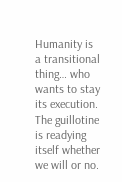Humanity is a transitional thing… who wants to stay its execution. The guillotine is readying itself whether we will or no.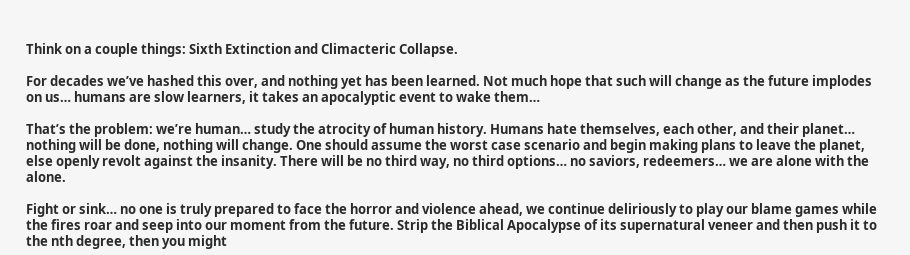Think on a couple things: Sixth Extinction and Climacteric Collapse.

For decades we’ve hashed this over, and nothing yet has been learned. Not much hope that such will change as the future implodes on us… humans are slow learners, it takes an apocalyptic event to wake them…

That’s the problem: we’re human… study the atrocity of human history. Humans hate themselves, each other, and their planet… nothing will be done, nothing will change. One should assume the worst case scenario and begin making plans to leave the planet, else openly revolt against the insanity. There will be no third way, no third options… no saviors, redeemers… we are alone with the alone.

Fight or sink… no one is truly prepared to face the horror and violence ahead, we continue deliriously to play our blame games while the fires roar and seep into our moment from the future. Strip the Biblical Apocalypse of its supernatural veneer and then push it to the nth degree, then you might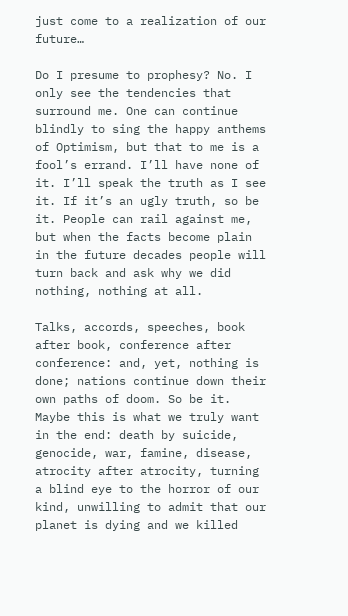just come to a realization of our future…

Do I presume to prophesy? No. I only see the tendencies that surround me. One can continue blindly to sing the happy anthems of Optimism, but that to me is a fool’s errand. I’ll have none of it. I’ll speak the truth as I see it. If it’s an ugly truth, so be it. People can rail against me, but when the facts become plain in the future decades people will turn back and ask why we did nothing, nothing at all.

Talks, accords, speeches, book after book, conference after conference: and, yet, nothing is done; nations continue down their own paths of doom. So be it. Maybe this is what we truly want in the end: death by suicide, genocide, war, famine, disease, atrocity after atrocity, turning a blind eye to the horror of our kind, unwilling to admit that our planet is dying and we killed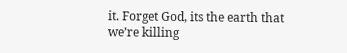it. Forget God, its the earth that we’re killing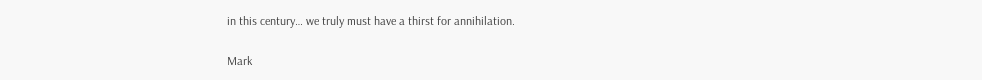in this century… we truly must have a thirst for annihilation.

Mark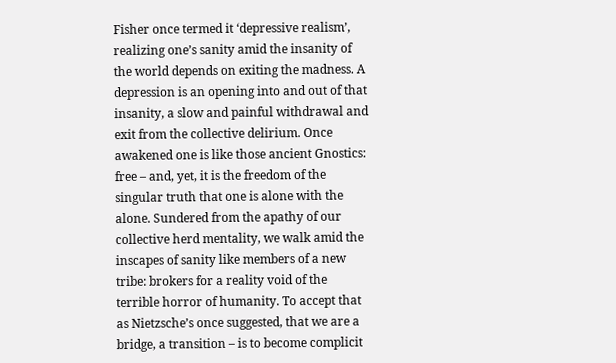Fisher once termed it ‘depressive realism’, realizing one’s sanity amid the insanity of the world depends on exiting the madness. A depression is an opening into and out of that insanity, a slow and painful withdrawal and exit from the collective delirium. Once awakened one is like those ancient Gnostics: free – and, yet, it is the freedom of the singular truth that one is alone with the alone. Sundered from the apathy of our collective herd mentality, we walk amid the inscapes of sanity like members of a new tribe: brokers for a reality void of the terrible horror of humanity. To accept that as Nietzsche’s once suggested, that we are a bridge, a transition – is to become complicit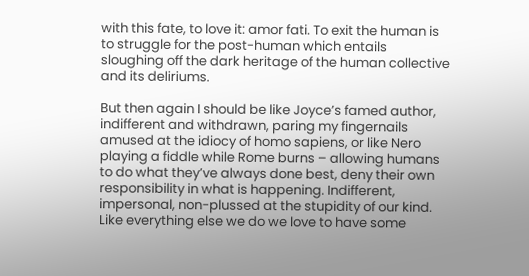with this fate, to love it: amor fati. To exit the human is to struggle for the post-human which entails sloughing off the dark heritage of the human collective and its deliriums.

But then again I should be like Joyce’s famed author, indifferent and withdrawn, paring my fingernails amused at the idiocy of homo sapiens, or like Nero playing a fiddle while Rome burns – allowing humans to do what they’ve always done best, deny their own responsibility in what is happening. Indifferent, impersonal, non-plussed at the stupidity of our kind. Like everything else we do we love to have some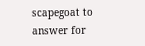scapegoat to answer for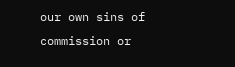our own sins of commission or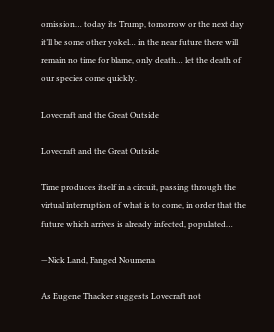omission… today its Trump, tomorrow or the next day it’ll be some other yokel… in the near future there will remain no time for blame, only death… let the death of our species come quickly.

Lovecraft and the Great Outside

Lovecraft and the Great Outside

Time produces itself in a circuit, passing through the virtual interruption of what is to come, in order that the future which arrives is already infected, populated…

—Nick Land, Fanged Noumena

As Eugene Thacker suggests Lovecraft not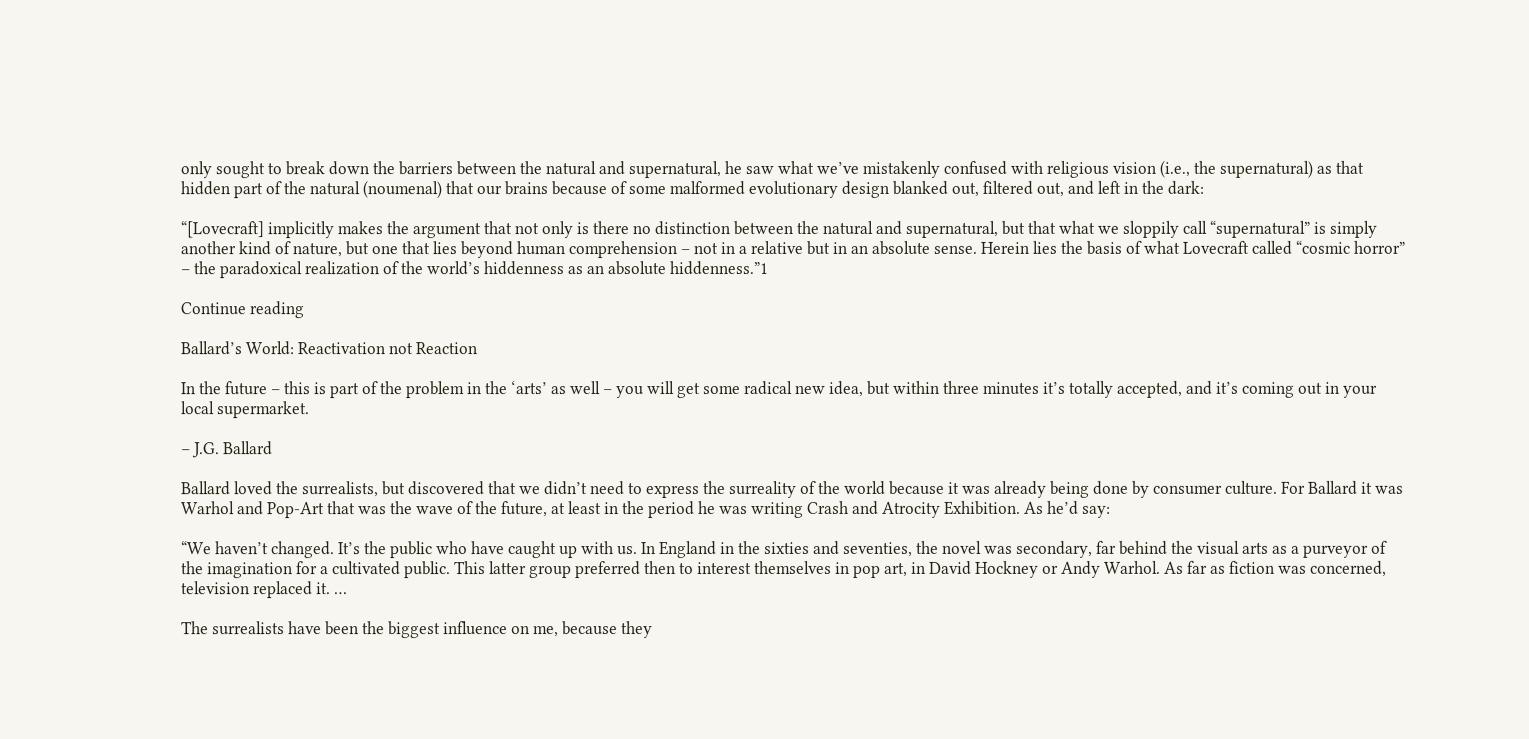only sought to break down the barriers between the natural and supernatural, he saw what we’ve mistakenly confused with religious vision (i.e., the supernatural) as that hidden part of the natural (noumenal) that our brains because of some malformed evolutionary design blanked out, filtered out, and left in the dark:

“[Lovecraft] implicitly makes the argument that not only is there no distinction between the natural and supernatural, but that what we sloppily call “supernatural” is simply another kind of nature, but one that lies beyond human comprehension – not in a relative but in an absolute sense. Herein lies the basis of what Lovecraft called “cosmic horror” – the paradoxical realization of the world’s hiddenness as an absolute hiddenness.”1

Continue reading

Ballard’s World: Reactivation not Reaction

In the future – this is part of the problem in the ‘arts’ as well – you will get some radical new idea, but within three minutes it’s totally accepted, and it’s coming out in your local supermarket.

– J.G. Ballard

Ballard loved the surrealists, but discovered that we didn’t need to express the surreality of the world because it was already being done by consumer culture. For Ballard it was Warhol and Pop-Art that was the wave of the future, at least in the period he was writing Crash and Atrocity Exhibition. As he’d say:

“We haven’t changed. It’s the public who have caught up with us. In England in the sixties and seventies, the novel was secondary, far behind the visual arts as a purveyor of the imagination for a cultivated public. This latter group preferred then to interest themselves in pop art, in David Hockney or Andy Warhol. As far as fiction was concerned, television replaced it. …

The surrealists have been the biggest influence on me, because they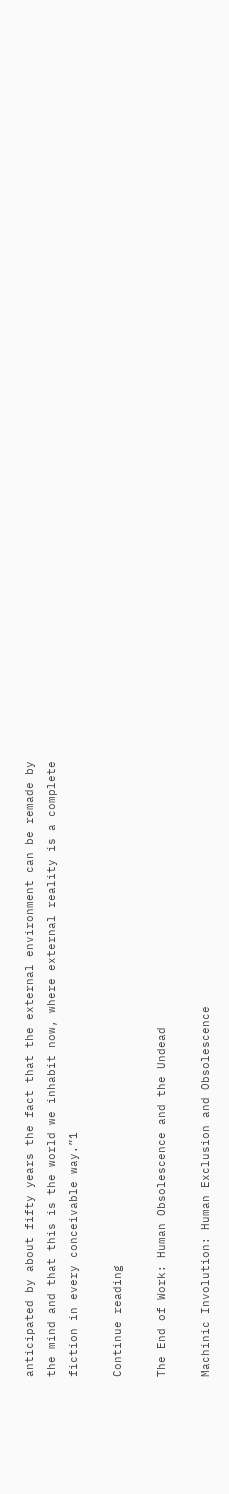anticipated by about fifty years the fact that the external environment can be remade by the mind and that this is the world we inhabit now, where external reality is a complete fiction in every conceivable way.”1

Continue reading

The End of Work: Human Obsolescence and the Undead

Machinic Involution: Human Exclusion and Obsolescence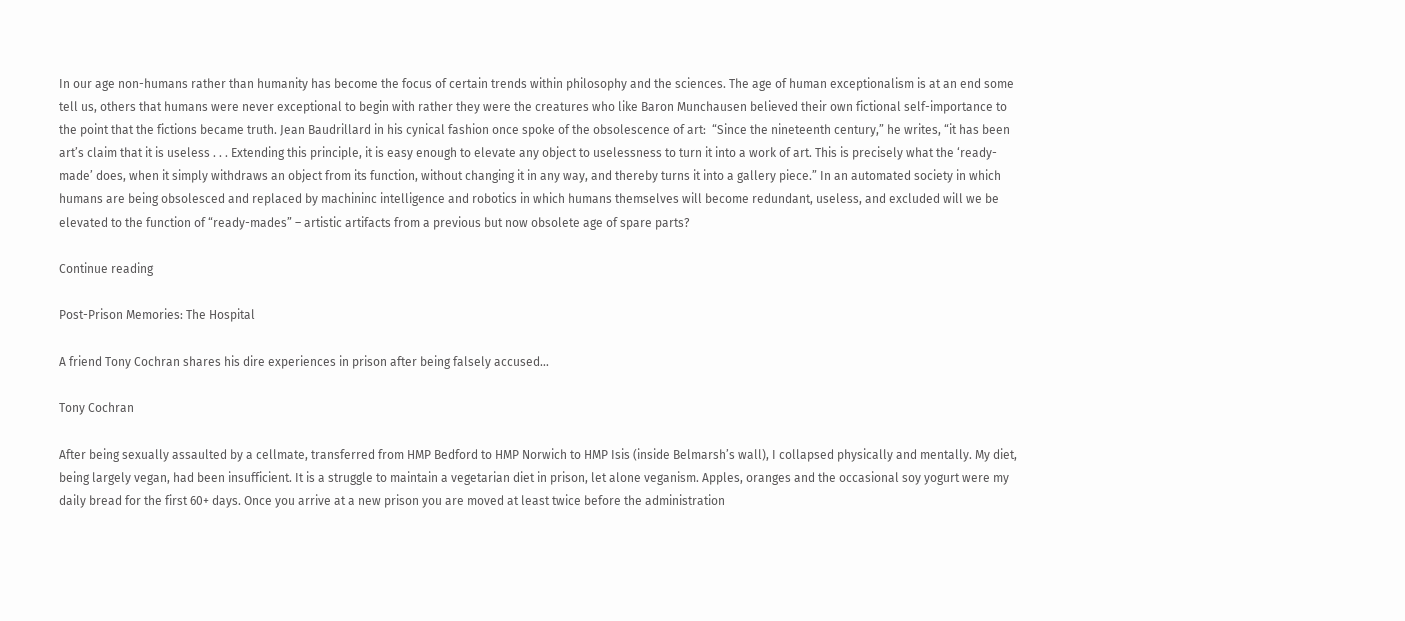In our age non-humans rather than humanity has become the focus of certain trends within philosophy and the sciences. The age of human exceptionalism is at an end some tell us, others that humans were never exceptional to begin with rather they were the creatures who like Baron Munchausen believed their own fictional self-importance to the point that the fictions became truth. Jean Baudrillard in his cynical fashion once spoke of the obsolescence of art:  “Since the nineteenth century,” he writes, “it has been art’s claim that it is useless . . . Extending this principle, it is easy enough to elevate any object to uselessness to turn it into a work of art. This is precisely what the ‘ready-made’ does, when it simply withdraws an object from its function, without changing it in any way, and thereby turns it into a gallery piece.” In an automated society in which humans are being obsolesced and replaced by machininc intelligence and robotics in which humans themselves will become redundant, useless, and excluded will we be elevated to the function of “ready-mades” – artistic artifacts from a previous but now obsolete age of spare parts?

Continue reading

Post-Prison Memories: The Hospital

A friend Tony Cochran shares his dire experiences in prison after being falsely accused…

Tony Cochran

After being sexually assaulted by a cellmate, transferred from HMP Bedford to HMP Norwich to HMP Isis (inside Belmarsh’s wall), I collapsed physically and mentally. My diet, being largely vegan, had been insufficient. It is a struggle to maintain a vegetarian diet in prison, let alone veganism. Apples, oranges and the occasional soy yogurt were my daily bread for the first 60+ days. Once you arrive at a new prison you are moved at least twice before the administration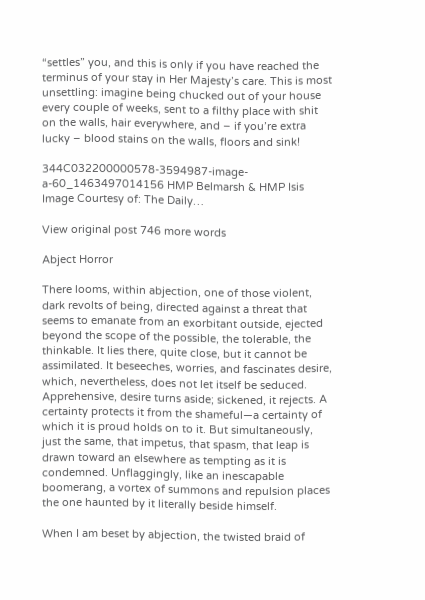“settles” you, and this is only if you have reached the terminus of your stay in Her Majesty’s care. This is most unsettling: imagine being chucked out of your house every couple of weeks, sent to a filthy place with shit on the walls, hair everywhere, and – if you’re extra lucky – blood stains on the walls, floors and sink!

344C032200000578-3594987-image-a-60_1463497014156 HMP Belmarsh & HMP Isis Image Courtesy of: The Daily…

View original post 746 more words

Abject Horror

There looms, within abjection, one of those violent, dark revolts of being, directed against a threat that seems to emanate from an exorbitant outside, ejected beyond the scope of the possible, the tolerable, the thinkable. It lies there, quite close, but it cannot be assimilated. It beseeches, worries, and fascinates desire, which, nevertheless, does not let itself be seduced. Apprehensive, desire turns aside; sickened, it rejects. A certainty protects it from the shameful—a certainty of which it is proud holds on to it. But simultaneously, just the same, that impetus, that spasm, that leap is drawn toward an elsewhere as tempting as it is condemned. Unflaggingly, like an inescapable boomerang, a vortex of summons and repulsion places the one haunted by it literally beside himself.

When I am beset by abjection, the twisted braid of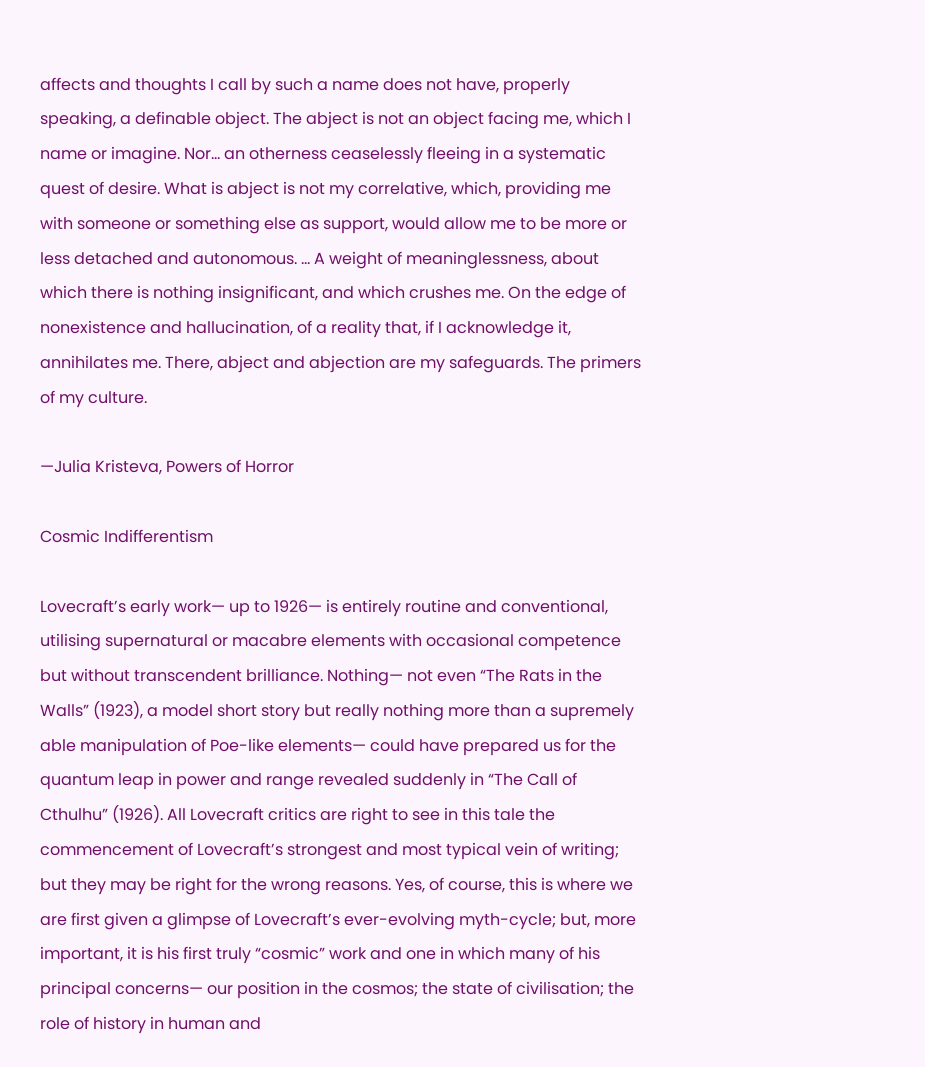affects and thoughts I call by such a name does not have, properly speaking, a definable object. The abject is not an object facing me, which I name or imagine. Nor… an otherness ceaselessly fleeing in a systematic quest of desire. What is abject is not my correlative, which, providing me with someone or something else as support, would allow me to be more or less detached and autonomous. … A weight of meaninglessness, about which there is nothing insignificant, and which crushes me. On the edge of nonexistence and hallucination, of a reality that, if I acknowledge it, annihilates me. There, abject and abjection are my safeguards. The primers of my culture.

—Julia Kristeva, Powers of Horror

Cosmic Indifferentism

Lovecraft’s early work— up to 1926— is entirely routine and conventional, utilising supernatural or macabre elements with occasional competence but without transcendent brilliance. Nothing— not even “The Rats in the Walls” (1923), a model short story but really nothing more than a supremely able manipulation of Poe-like elements— could have prepared us for the quantum leap in power and range revealed suddenly in “The Call of Cthulhu” (1926). All Lovecraft critics are right to see in this tale the commencement of Lovecraft’s strongest and most typical vein of writing; but they may be right for the wrong reasons. Yes, of course, this is where we are first given a glimpse of Lovecraft’s ever-evolving myth-cycle; but, more important, it is his first truly “cosmic” work and one in which many of his principal concerns— our position in the cosmos; the state of civilisation; the role of history in human and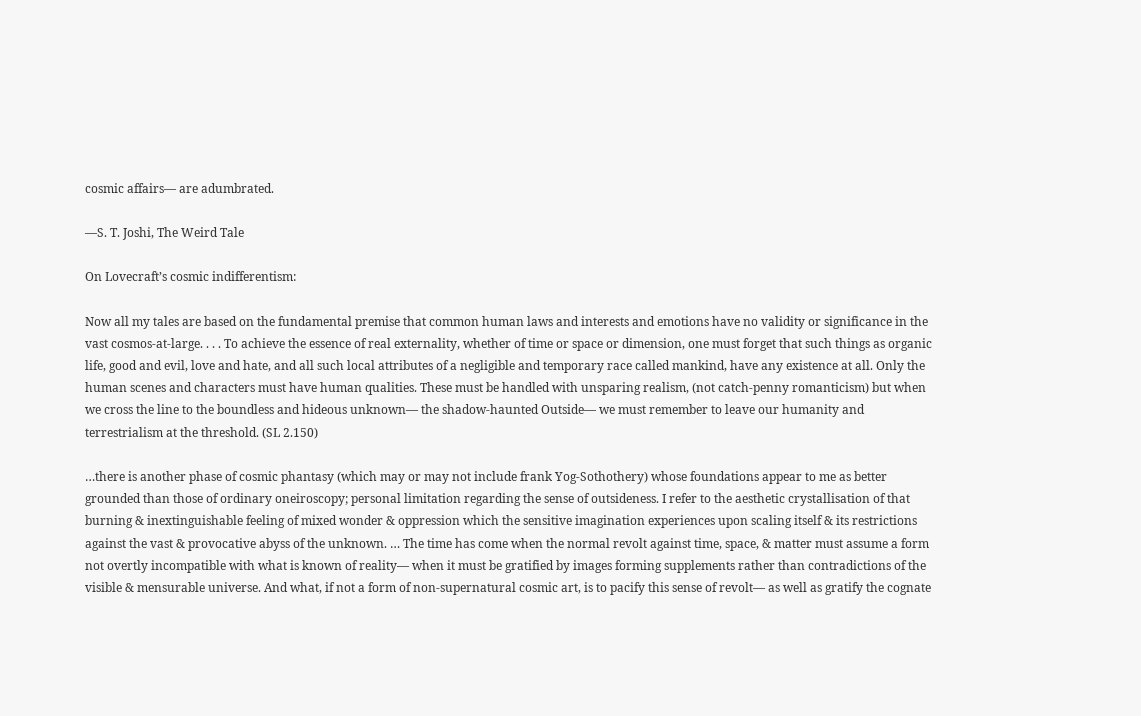cosmic affairs— are adumbrated.

—S. T. Joshi, The Weird Tale

On Lovecraft’s cosmic indifferentism:

Now all my tales are based on the fundamental premise that common human laws and interests and emotions have no validity or significance in the vast cosmos-at-large. . . . To achieve the essence of real externality, whether of time or space or dimension, one must forget that such things as organic life, good and evil, love and hate, and all such local attributes of a negligible and temporary race called mankind, have any existence at all. Only the human scenes and characters must have human qualities. These must be handled with unsparing realism, (not catch-penny romanticism) but when we cross the line to the boundless and hideous unknown— the shadow-haunted Outside— we must remember to leave our humanity and terrestrialism at the threshold. (SL 2.150)

…there is another phase of cosmic phantasy (which may or may not include frank Yog-Sothothery) whose foundations appear to me as better grounded than those of ordinary oneiroscopy; personal limitation regarding the sense of outsideness. I refer to the aesthetic crystallisation of that burning & inextinguishable feeling of mixed wonder & oppression which the sensitive imagination experiences upon scaling itself & its restrictions against the vast & provocative abyss of the unknown. … The time has come when the normal revolt against time, space, & matter must assume a form not overtly incompatible with what is known of reality— when it must be gratified by images forming supplements rather than contradictions of the visible & mensurable universe. And what, if not a form of non-supernatural cosmic art, is to pacify this sense of revolt— as well as gratify the cognate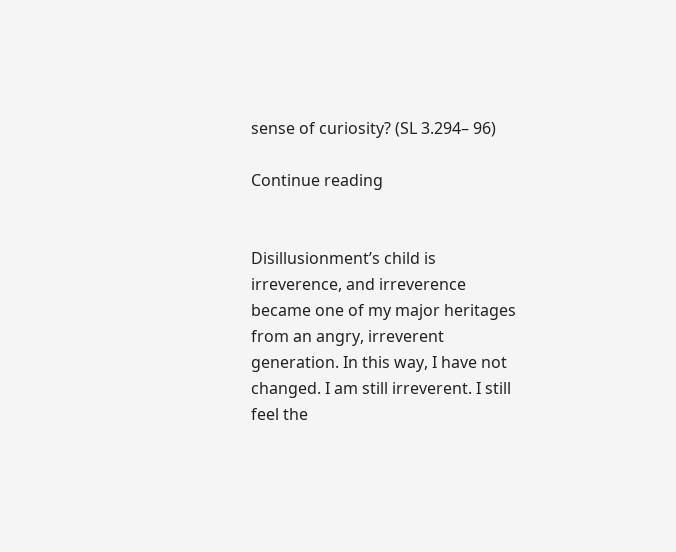sense of curiosity? (SL 3.294– 96)

Continue reading


Disillusionment’s child is irreverence, and irreverence became one of my major heritages from an angry, irreverent generation. In this way, I have not changed. I am still irreverent. I still feel the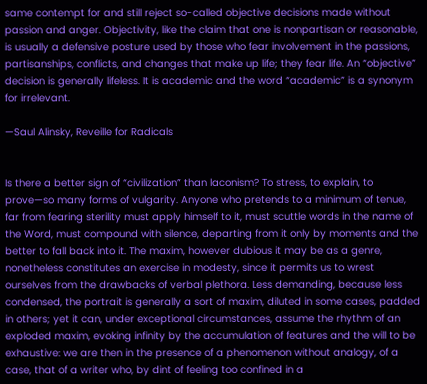same contempt for and still reject so-called objective decisions made without passion and anger. Objectivity, like the claim that one is nonpartisan or reasonable, is usually a defensive posture used by those who fear involvement in the passions, partisanships, conflicts, and changes that make up life; they fear life. An “objective” decision is generally lifeless. It is academic and the word “academic” is a synonym for irrelevant.

—Saul Alinsky, Reveille for Radicals


Is there a better sign of “civilization” than laconism? To stress, to explain, to prove—so many forms of vulgarity. Anyone who pretends to a minimum of tenue, far from fearing sterility must apply himself to it, must scuttle words in the name of the Word, must compound with silence, departing from it only by moments and the better to fall back into it. The maxim, however dubious it may be as a genre, nonetheless constitutes an exercise in modesty, since it permits us to wrest ourselves from the drawbacks of verbal plethora. Less demanding, because less condensed, the portrait is generally a sort of maxim, diluted in some cases, padded in others; yet it can, under exceptional circumstances, assume the rhythm of an exploded maxim, evoking infinity by the accumulation of features and the will to be exhaustive: we are then in the presence of a phenomenon without analogy, of a case, that of a writer who, by dint of feeling too confined in a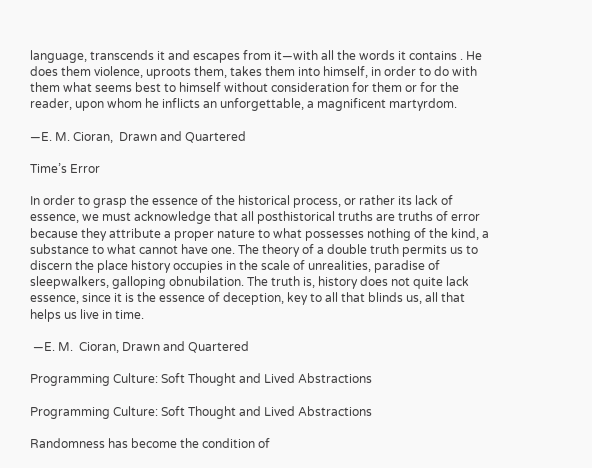language, transcends it and escapes from it—with all the words it contains . He does them violence, uproots them, takes them into himself, in order to do with them what seems best to himself without consideration for them or for the reader, upon whom he inflicts an unforgettable, a magnificent martyrdom.

—E. M. Cioran,  Drawn and Quartered

Time’s Error

In order to grasp the essence of the historical process, or rather its lack of essence, we must acknowledge that all posthistorical truths are truths of error because they attribute a proper nature to what possesses nothing of the kind, a substance to what cannot have one. The theory of a double truth permits us to discern the place history occupies in the scale of unrealities, paradise of sleepwalkers, galloping obnubilation. The truth is, history does not quite lack essence, since it is the essence of deception, key to all that blinds us, all that helps us live in time.

 —E. M.  Cioran, Drawn and Quartered

Programming Culture: Soft Thought and Lived Abstractions

Programming Culture: Soft Thought and Lived Abstractions

Randomness has become the condition of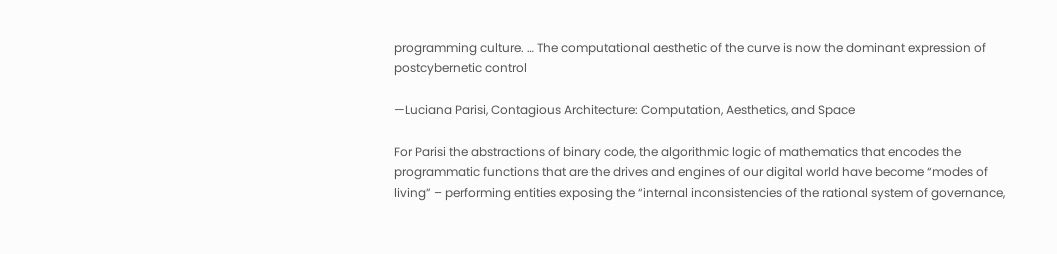programming culture. … The computational aesthetic of the curve is now the dominant expression of postcybernetic control

—Luciana Parisi, Contagious Architecture: Computation, Aesthetics, and Space

For Parisi the abstractions of binary code, the algorithmic logic of mathematics that encodes the programmatic functions that are the drives and engines of our digital world have become “modes of living” – performing entities exposing the “internal inconsistencies of the rational system of governance,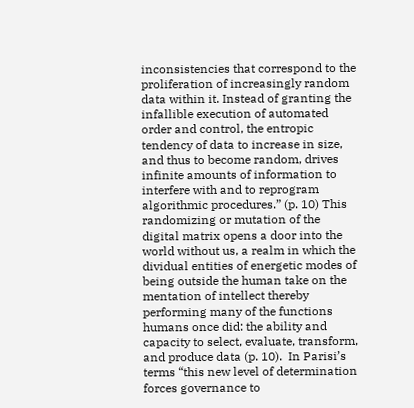inconsistencies that correspond to the proliferation of increasingly random data within it. Instead of granting the infallible execution of automated order and control, the entropic tendency of data to increase in size, and thus to become random, drives infinite amounts of information to interfere with and to reprogram algorithmic procedures.” (p. 10) This randomizing or mutation of the digital matrix opens a door into the world without us, a realm in which the dividual entities of energetic modes of being outside the human take on the mentation of intellect thereby performing many of the functions humans once did: the ability and capacity to select, evaluate, transform, and produce data (p. 10).  In Parisi’s terms “this new level of determination forces governance to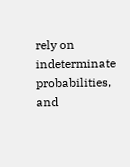rely on indeterminate probabilities, and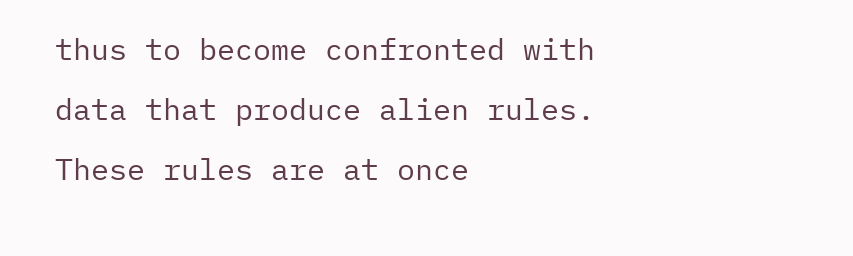thus to become confronted with data that produce alien rules. These rules are at once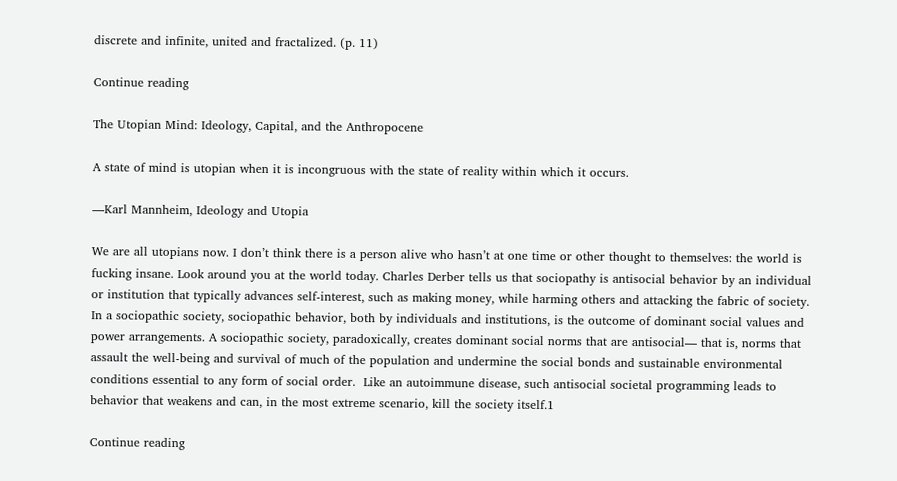discrete and infinite, united and fractalized. (p. 11)

Continue reading

The Utopian Mind: Ideology, Capital, and the Anthropocene

A state of mind is utopian when it is incongruous with the state of reality within which it occurs.

—Karl Mannheim, Ideology and Utopia

We are all utopians now. I don’t think there is a person alive who hasn’t at one time or other thought to themselves: the world is fucking insane. Look around you at the world today. Charles Derber tells us that sociopathy is antisocial behavior by an individual or institution that typically advances self-interest, such as making money, while harming others and attacking the fabric of society. In a sociopathic society, sociopathic behavior, both by individuals and institutions, is the outcome of dominant social values and power arrangements. A sociopathic society, paradoxically, creates dominant social norms that are antisocial— that is, norms that assault the well-being and survival of much of the population and undermine the social bonds and sustainable environmental conditions essential to any form of social order.  Like an autoimmune disease, such antisocial societal programming leads to behavior that weakens and can, in the most extreme scenario, kill the society itself.1

Continue reading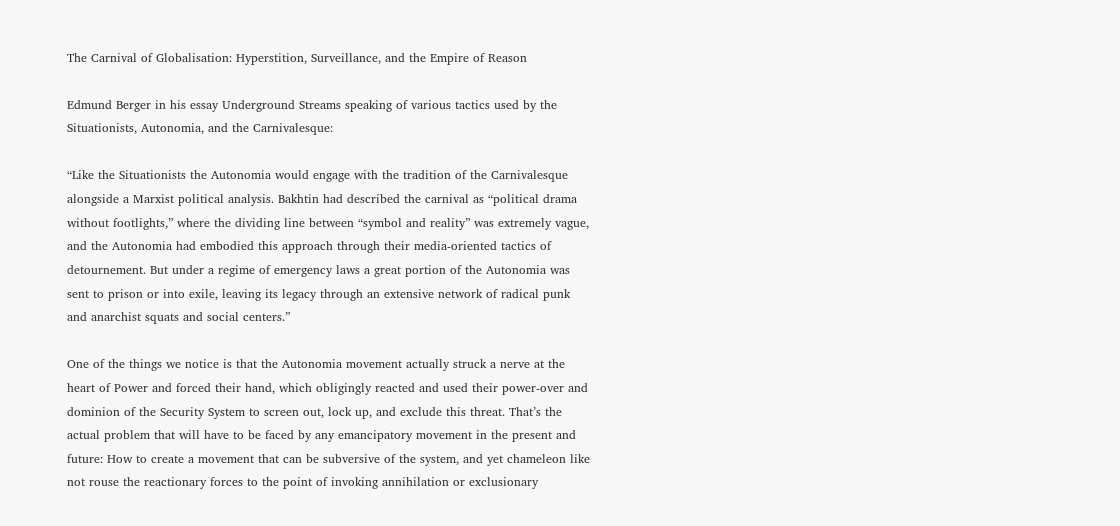The Carnival of Globalisation: Hyperstition, Surveillance, and the Empire of Reason

Edmund Berger in his essay Underground Streams speaking of various tactics used by the Situationists, Autonomia, and the Carnivalesque:

“Like the Situationists the Autonomia would engage with the tradition of the Carnivalesque alongside a Marxist political analysis. Bakhtin had described the carnival as “political drama without footlights,” where the dividing line between “symbol and reality” was extremely vague, and the Autonomia had embodied this approach through their media-oriented tactics of detournement. But under a regime of emergency laws a great portion of the Autonomia was sent to prison or into exile, leaving its legacy through an extensive network of radical punk and anarchist squats and social centers.”

One of the things we notice is that the Autonomia movement actually struck a nerve at the heart of Power and forced their hand, which obligingly reacted and used their power-over and dominion of the Security System to screen out, lock up, and exclude this threat. That’s the actual problem that will have to be faced by any emancipatory movement in the present and future: How to create a movement that can be subversive of the system, and yet chameleon like not rouse the reactionary forces to the point of invoking annihilation or exclusionary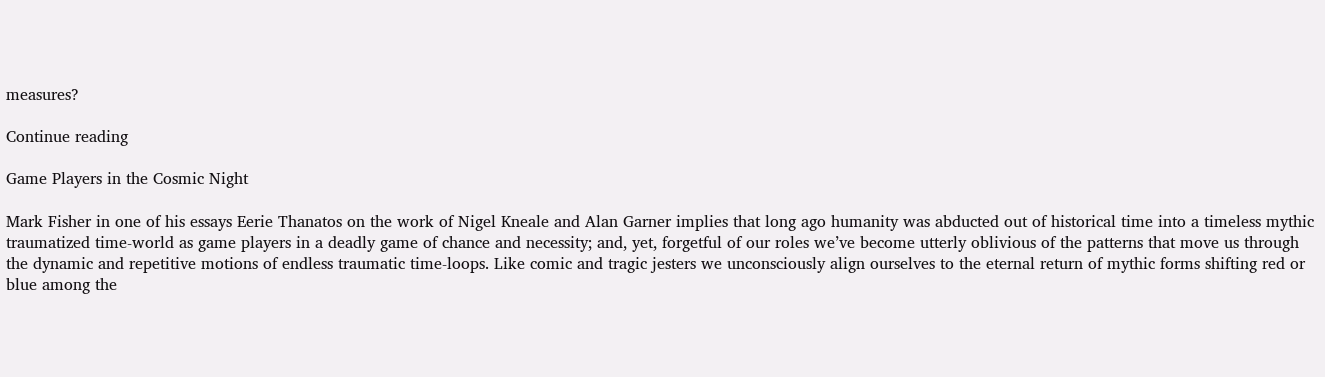measures?

Continue reading

Game Players in the Cosmic Night

Mark Fisher in one of his essays Eerie Thanatos on the work of Nigel Kneale and Alan Garner implies that long ago humanity was abducted out of historical time into a timeless mythic traumatized time-world as game players in a deadly game of chance and necessity; and, yet, forgetful of our roles we’ve become utterly oblivious of the patterns that move us through the dynamic and repetitive motions of endless traumatic time-loops. Like comic and tragic jesters we unconsciously align ourselves to the eternal return of mythic forms shifting red or blue among the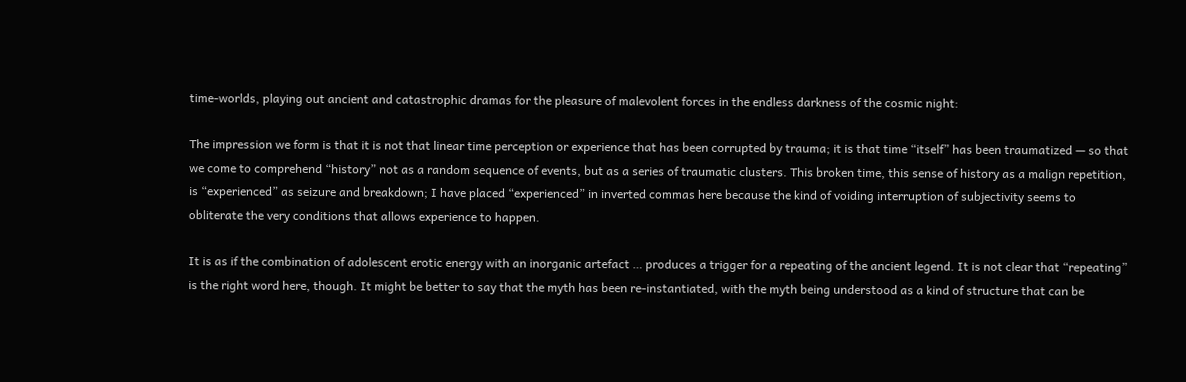time-worlds, playing out ancient and catastrophic dramas for the pleasure of malevolent forces in the endless darkness of the cosmic night:

The impression we form is that it is not that linear time perception or experience that has been corrupted by trauma; it is that time “itself” has been traumatized — so that we come to comprehend “history” not as a random sequence of events, but as a series of traumatic clusters. This broken time, this sense of history as a malign repetition, is “experienced” as seizure and breakdown; I have placed “experienced” in inverted commas here because the kind of voiding interruption of subjectivity seems to obliterate the very conditions that allows experience to happen.

It is as if the combination of adolescent erotic energy with an inorganic artefact … produces a trigger for a repeating of the ancient legend. It is not clear that “repeating” is the right word here, though. It might be better to say that the myth has been re-instantiated, with the myth being understood as a kind of structure that can be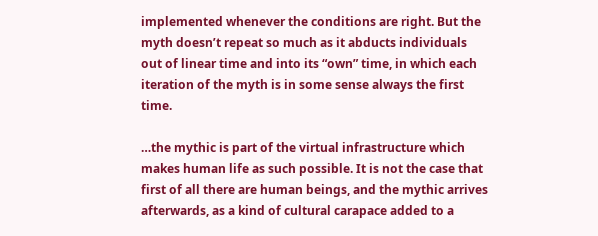implemented whenever the conditions are right. But the myth doesn’t repeat so much as it abducts individuals out of linear time and into its “own” time, in which each iteration of the myth is in some sense always the first time.

…the mythic is part of the virtual infrastructure which makes human life as such possible. It is not the case that first of all there are human beings, and the mythic arrives afterwards, as a kind of cultural carapace added to a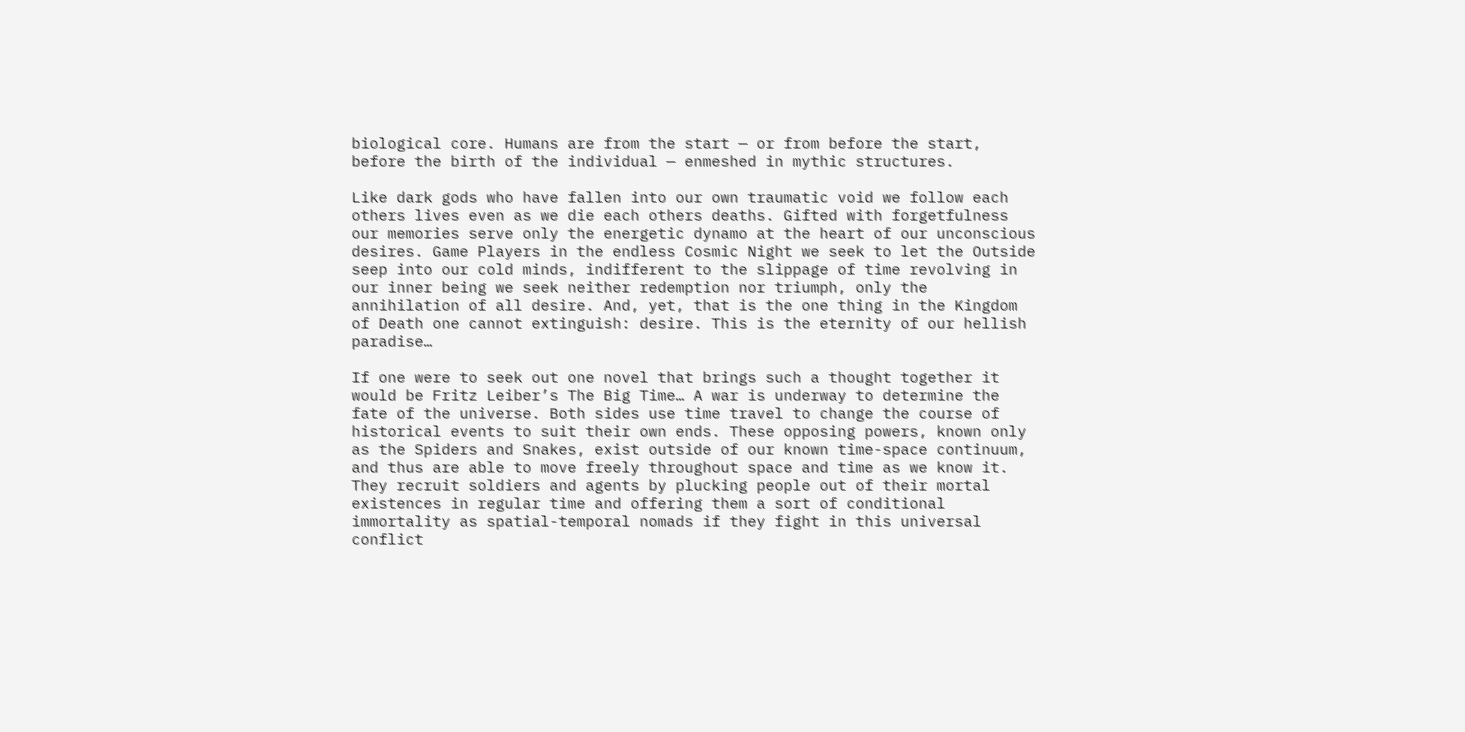biological core. Humans are from the start — or from before the start, before the birth of the individual — enmeshed in mythic structures.

Like dark gods who have fallen into our own traumatic void we follow each others lives even as we die each others deaths. Gifted with forgetfulness our memories serve only the energetic dynamo at the heart of our unconscious desires. Game Players in the endless Cosmic Night we seek to let the Outside seep into our cold minds, indifferent to the slippage of time revolving in our inner being we seek neither redemption nor triumph, only the annihilation of all desire. And, yet, that is the one thing in the Kingdom of Death one cannot extinguish: desire. This is the eternity of our hellish paradise…

If one were to seek out one novel that brings such a thought together it would be Fritz Leiber’s The Big Time… A war is underway to determine the fate of the universe. Both sides use time travel to change the course of historical events to suit their own ends. These opposing powers, known only as the Spiders and Snakes, exist outside of our known time-space continuum, and thus are able to move freely throughout space and time as we know it. They recruit soldiers and agents by plucking people out of their mortal existences in regular time and offering them a sort of conditional immortality as spatial-temporal nomads if they fight in this universal conflict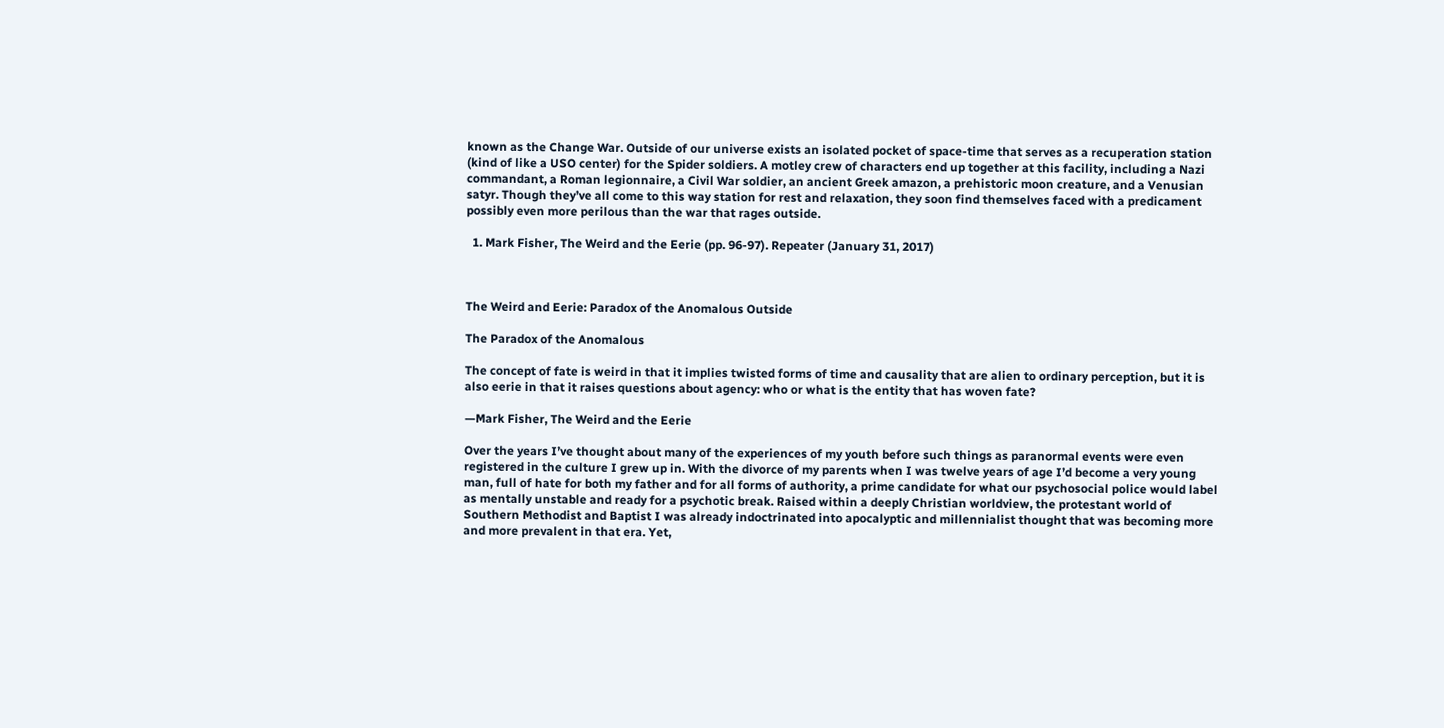known as the Change War. Outside of our universe exists an isolated pocket of space-time that serves as a recuperation station (kind of like a USO center) for the Spider soldiers. A motley crew of characters end up together at this facility, including a Nazi commandant, a Roman legionnaire, a Civil War soldier, an ancient Greek amazon, a prehistoric moon creature, and a Venusian satyr. Though they’ve all come to this way station for rest and relaxation, they soon find themselves faced with a predicament possibly even more perilous than the war that rages outside.

  1. Mark Fisher, The Weird and the Eerie (pp. 96-97). Repeater (January 31, 2017)



The Weird and Eerie: Paradox of the Anomalous Outside

The Paradox of the Anomalous

The concept of fate is weird in that it implies twisted forms of time and causality that are alien to ordinary perception, but it is also eerie in that it raises questions about agency: who or what is the entity that has woven fate?

—Mark Fisher, The Weird and the Eerie

Over the years I’ve thought about many of the experiences of my youth before such things as paranormal events were even registered in the culture I grew up in. With the divorce of my parents when I was twelve years of age I’d become a very young man, full of hate for both my father and for all forms of authority, a prime candidate for what our psychosocial police would label as mentally unstable and ready for a psychotic break. Raised within a deeply Christian worldview, the protestant world of Southern Methodist and Baptist I was already indoctrinated into apocalyptic and millennialist thought that was becoming more and more prevalent in that era. Yet,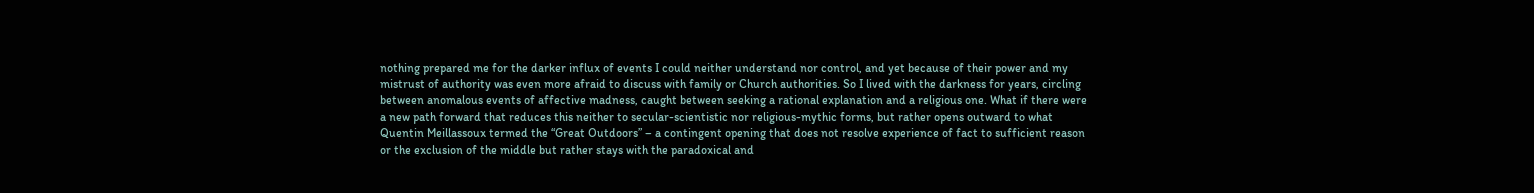nothing prepared me for the darker influx of events I could neither understand nor control, and yet because of their power and my mistrust of authority was even more afraid to discuss with family or Church authorities. So I lived with the darkness for years, circling between anomalous events of affective madness, caught between seeking a rational explanation and a religious one. What if there were a new path forward that reduces this neither to secular-scientistic nor religious-mythic forms, but rather opens outward to what Quentin Meillassoux termed the “Great Outdoors” – a contingent opening that does not resolve experience of fact to sufficient reason or the exclusion of the middle but rather stays with the paradoxical and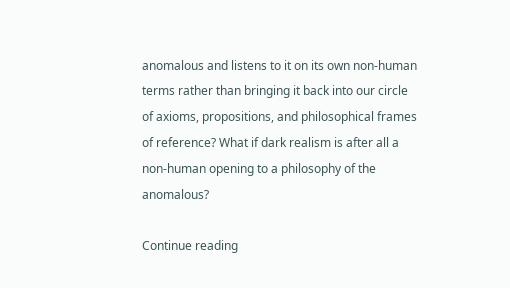anomalous and listens to it on its own non-human terms rather than bringing it back into our circle of axioms, propositions, and philosophical frames of reference? What if dark realism is after all a non-human opening to a philosophy of the anomalous?

Continue reading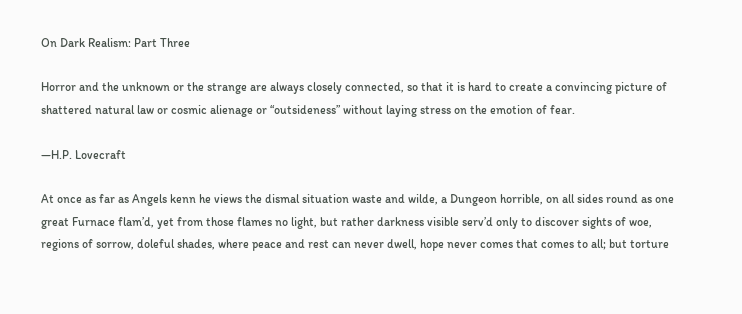On Dark Realism: Part Three

Horror and the unknown or the strange are always closely connected, so that it is hard to create a convincing picture of shattered natural law or cosmic alienage or “outsideness” without laying stress on the emotion of fear.

—H.P. Lovecraft

At once as far as Angels kenn he views the dismal situation waste and wilde, a Dungeon horrible, on all sides round as one great Furnace flam’d, yet from those flames no light, but rather darkness visible serv’d only to discover sights of woe, regions of sorrow, doleful shades, where peace and rest can never dwell, hope never comes that comes to all; but torture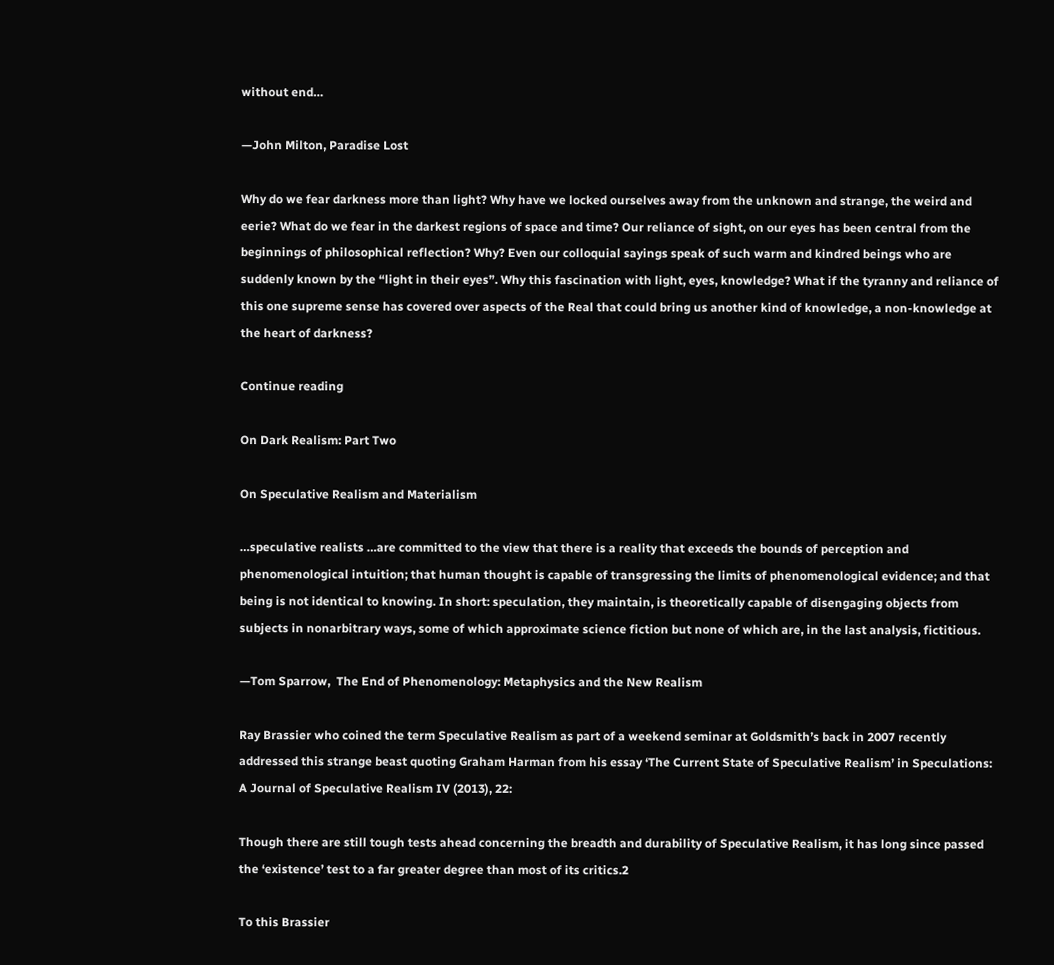without end…

—John Milton, Paradise Lost

Why do we fear darkness more than light? Why have we locked ourselves away from the unknown and strange, the weird and eerie? What do we fear in the darkest regions of space and time? Our reliance of sight, on our eyes has been central from the beginnings of philosophical reflection? Why? Even our colloquial sayings speak of such warm and kindred beings who are suddenly known by the “light in their eyes”. Why this fascination with light, eyes, knowledge? What if the tyranny and reliance of this one supreme sense has covered over aspects of the Real that could bring us another kind of knowledge, a non-knowledge at the heart of darkness?

Continue reading

On Dark Realism: Part Two

On Speculative Realism and Materialism

…speculative realists …are committed to the view that there is a reality that exceeds the bounds of perception and phenomenological intuition; that human thought is capable of transgressing the limits of phenomenological evidence; and that being is not identical to knowing. In short: speculation, they maintain, is theoretically capable of disengaging objects from subjects in nonarbitrary ways, some of which approximate science fiction but none of which are, in the last analysis, fictitious.

—Tom Sparrow,  The End of Phenomenology: Metaphysics and the New Realism

Ray Brassier who coined the term Speculative Realism as part of a weekend seminar at Goldsmith’s back in 2007 recently addressed this strange beast quoting Graham Harman from his essay ‘The Current State of Speculative Realism’ in Speculations: A Journal of Speculative Realism IV (2013), 22:

Though there are still tough tests ahead concerning the breadth and durability of Speculative Realism, it has long since passed the ‘existence’ test to a far greater degree than most of its critics.2

To this Brassier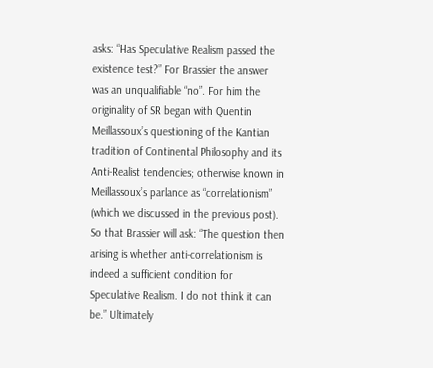asks: “Has Speculative Realism passed the existence test?” For Brassier the answer was an unqualifiable “no”. For him the originality of SR began with Quentin Meillassoux’s questioning of the Kantian tradition of Continental Philosophy and its Anti-Realist tendencies; otherwise known in Meillassoux’s parlance as “correlationism” (which we discussed in the previous post).  So that Brassier will ask: “The question then arising is whether anti-correlationism is indeed a sufficient condition for Speculative Realism. I do not think it can be.” Ultimately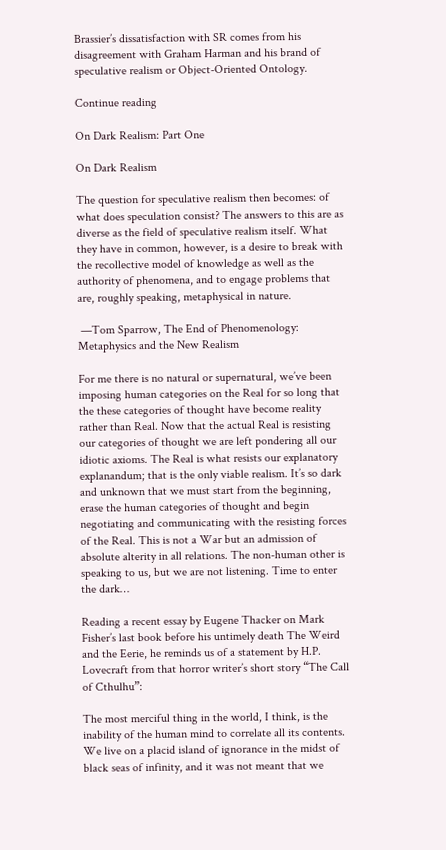Brassier’s dissatisfaction with SR comes from his disagreement with Graham Harman and his brand of speculative realism or Object-Oriented Ontology.

Continue reading

On Dark Realism: Part One

On Dark Realism

The question for speculative realism then becomes: of what does speculation consist? The answers to this are as diverse as the field of speculative realism itself. What they have in common, however, is a desire to break with the recollective model of knowledge as well as the authority of phenomena, and to engage problems that are, roughly speaking, metaphysical in nature.

 —Tom Sparrow, The End of Phenomenology: Metaphysics and the New Realism

For me there is no natural or supernatural, we’ve been imposing human categories on the Real for so long that the these categories of thought have become reality rather than Real. Now that the actual Real is resisting our categories of thought we are left pondering all our idiotic axioms. The Real is what resists our explanatory explanandum; that is the only viable realism. It’s so dark and unknown that we must start from the beginning, erase the human categories of thought and begin negotiating and communicating with the resisting forces of the Real. This is not a War but an admission of absolute alterity in all relations. The non-human other is speaking to us, but we are not listening. Time to enter the dark…

Reading a recent essay by Eugene Thacker on Mark Fisher’s last book before his untimely death The Weird and the Eerie, he reminds us of a statement by H.P. Lovecraft from that horror writer’s short story “The Call of Cthulhu”:

The most merciful thing in the world, I think, is the inability of the human mind to correlate all its contents. We live on a placid island of ignorance in the midst of black seas of infinity, and it was not meant that we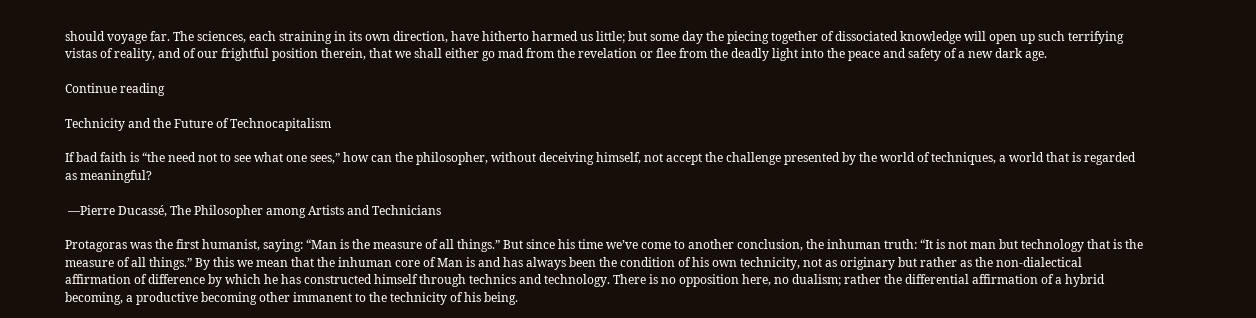should voyage far. The sciences, each straining in its own direction, have hitherto harmed us little; but some day the piecing together of dissociated knowledge will open up such terrifying vistas of reality, and of our frightful position therein, that we shall either go mad from the revelation or flee from the deadly light into the peace and safety of a new dark age.

Continue reading

Technicity and the Future of Technocapitalism

If bad faith is “the need not to see what one sees,” how can the philosopher, without deceiving himself, not accept the challenge presented by the world of techniques, a world that is regarded as meaningful?

 —Pierre Ducassé, The Philosopher among Artists and Technicians

Protagoras was the first humanist, saying: “Man is the measure of all things.” But since his time we’ve come to another conclusion, the inhuman truth: “It is not man but technology that is the measure of all things.” By this we mean that the inhuman core of Man is and has always been the condition of his own technicity, not as originary but rather as the non-dialectical affirmation of difference by which he has constructed himself through technics and technology. There is no opposition here, no dualism; rather the differential affirmation of a hybrid becoming, a productive becoming other immanent to the technicity of his being.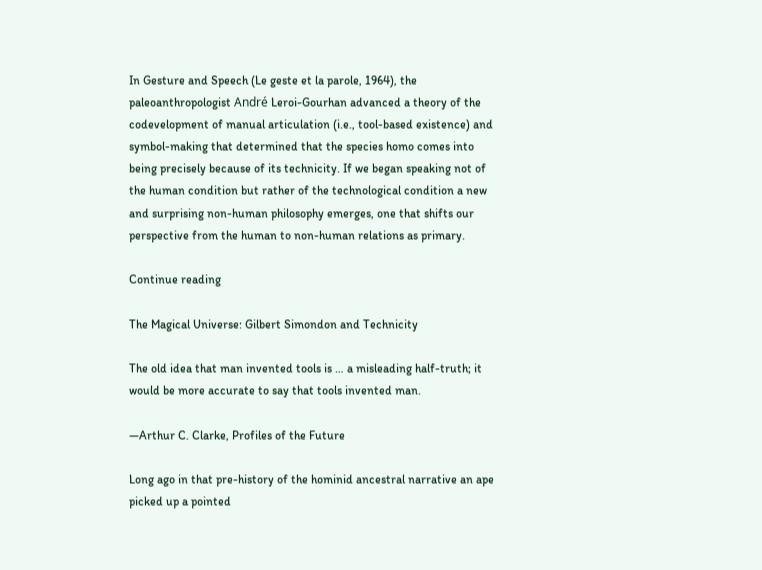In Gesture and Speech (Le geste et la parole, 1964), the paleoanthropologist André Leroi-Gourhan advanced a theory of the codevelopment of manual articulation (i.e., tool-based existence) and symbol-making that determined that the species homo comes into being precisely because of its technicity. If we began speaking not of the human condition but rather of the technological condition a new and surprising non-human philosophy emerges, one that shifts our perspective from the human to non-human relations as primary.

Continue reading

The Magical Universe: Gilbert Simondon and Technicity

The old idea that man invented tools is … a misleading half-truth; it would be more accurate to say that tools invented man.

—Arthur C. Clarke, Profiles of the Future

Long ago in that pre-history of the hominid ancestral narrative an ape picked up a pointed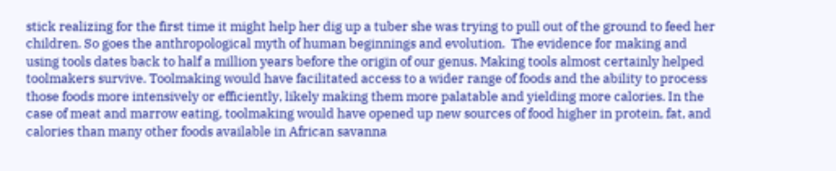stick realizing for the first time it might help her dig up a tuber she was trying to pull out of the ground to feed her children. So goes the anthropological myth of human beginnings and evolution.  The evidence for making and using tools dates back to half a million years before the origin of our genus. Making tools almost certainly helped toolmakers survive. Toolmaking would have facilitated access to a wider range of foods and the ability to process those foods more intensively or efficiently, likely making them more palatable and yielding more calories. In the case of meat and marrow eating, toolmaking would have opened up new sources of food higher in protein, fat, and calories than many other foods available in African savanna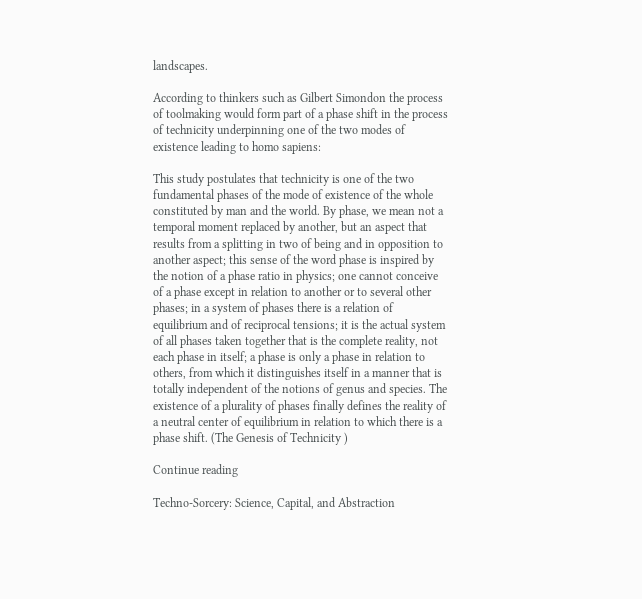landscapes.

According to thinkers such as Gilbert Simondon the process of toolmaking would form part of a phase shift in the process of technicity underpinning one of the two modes of existence leading to homo sapiens:

This study postulates that technicity is one of the two fundamental phases of the mode of existence of the whole constituted by man and the world. By phase, we mean not a temporal moment replaced by another, but an aspect that results from a splitting in two of being and in opposition to another aspect; this sense of the word phase is inspired by the notion of a phase ratio in physics; one cannot conceive of a phase except in relation to another or to several other phases; in a system of phases there is a relation of equilibrium and of reciprocal tensions; it is the actual system of all phases taken together that is the complete reality, not each phase in itself; a phase is only a phase in relation to others, from which it distinguishes itself in a manner that is totally independent of the notions of genus and species. The existence of a plurality of phases finally defines the reality of a neutral center of equilibrium in relation to which there is a phase shift. (The Genesis of Technicity )

Continue reading

Techno-Sorcery: Science, Capital, and Abstraction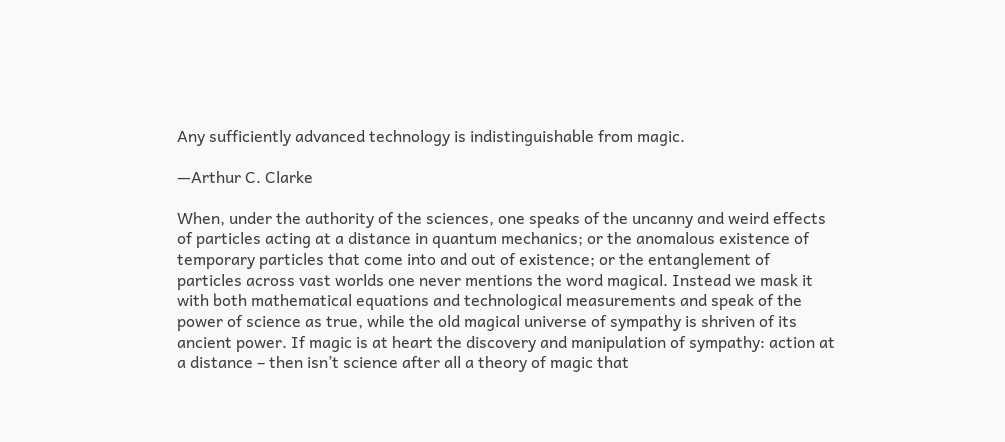Any sufficiently advanced technology is indistinguishable from magic.

—Arthur C. Clarke

When, under the authority of the sciences, one speaks of the uncanny and weird effects of particles acting at a distance in quantum mechanics; or the anomalous existence of temporary particles that come into and out of existence; or the entanglement of particles across vast worlds one never mentions the word magical. Instead we mask it with both mathematical equations and technological measurements and speak of the power of science as true, while the old magical universe of sympathy is shriven of its ancient power. If magic is at heart the discovery and manipulation of sympathy: action at a distance – then isn’t science after all a theory of magic that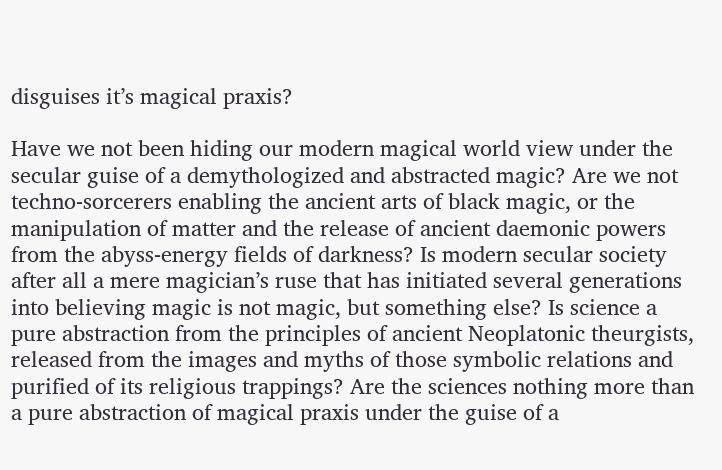disguises it’s magical praxis?

Have we not been hiding our modern magical world view under the secular guise of a demythologized and abstracted magic? Are we not techno-sorcerers enabling the ancient arts of black magic, or the manipulation of matter and the release of ancient daemonic powers from the abyss-energy fields of darkness? Is modern secular society after all a mere magician’s ruse that has initiated several generations into believing magic is not magic, but something else? Is science a pure abstraction from the principles of ancient Neoplatonic theurgists, released from the images and myths of those symbolic relations and purified of its religious trappings? Are the sciences nothing more than a pure abstraction of magical praxis under the guise of a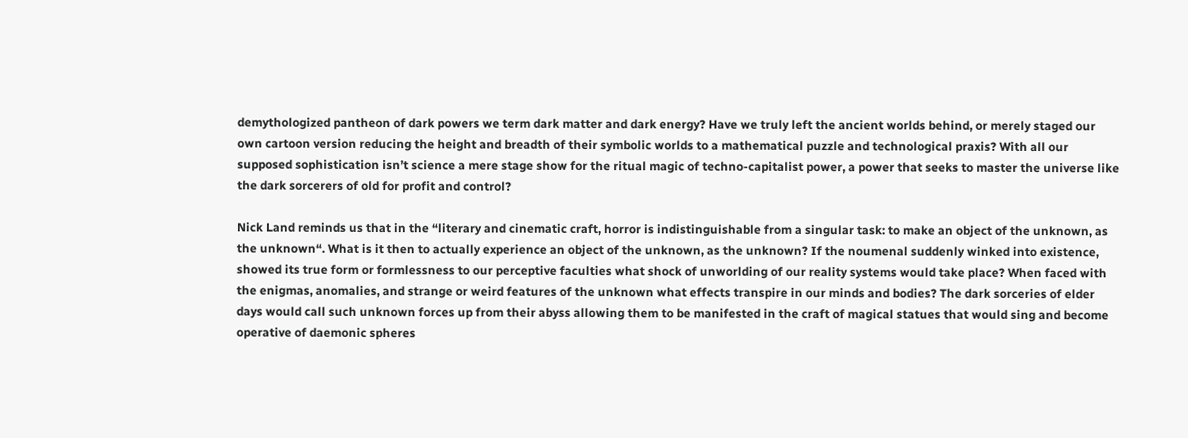demythologized pantheon of dark powers we term dark matter and dark energy? Have we truly left the ancient worlds behind, or merely staged our own cartoon version reducing the height and breadth of their symbolic worlds to a mathematical puzzle and technological praxis? With all our supposed sophistication isn’t science a mere stage show for the ritual magic of techno-capitalist power, a power that seeks to master the universe like the dark sorcerers of old for profit and control?

Nick Land reminds us that in the “literary and cinematic craft, horror is indistinguishable from a singular task: to make an object of the unknown, as the unknown“. What is it then to actually experience an object of the unknown, as the unknown? If the noumenal suddenly winked into existence, showed its true form or formlessness to our perceptive faculties what shock of unworlding of our reality systems would take place? When faced with the enigmas, anomalies, and strange or weird features of the unknown what effects transpire in our minds and bodies? The dark sorceries of elder days would call such unknown forces up from their abyss allowing them to be manifested in the craft of magical statues that would sing and become operative of daemonic spheres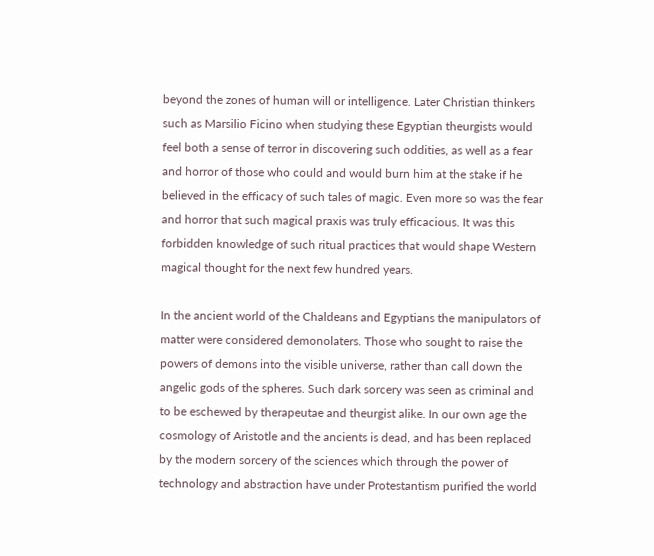beyond the zones of human will or intelligence. Later Christian thinkers such as Marsilio Ficino when studying these Egyptian theurgists would feel both a sense of terror in discovering such oddities, as well as a fear and horror of those who could and would burn him at the stake if he believed in the efficacy of such tales of magic. Even more so was the fear and horror that such magical praxis was truly efficacious. It was this forbidden knowledge of such ritual practices that would shape Western magical thought for the next few hundred years.

In the ancient world of the Chaldeans and Egyptians the manipulators of matter were considered demonolaters. Those who sought to raise the powers of demons into the visible universe, rather than call down the angelic gods of the spheres. Such dark sorcery was seen as criminal and to be eschewed by therapeutae and theurgist alike. In our own age the cosmology of Aristotle and the ancients is dead, and has been replaced by the modern sorcery of the sciences which through the power of technology and abstraction have under Protestantism purified the world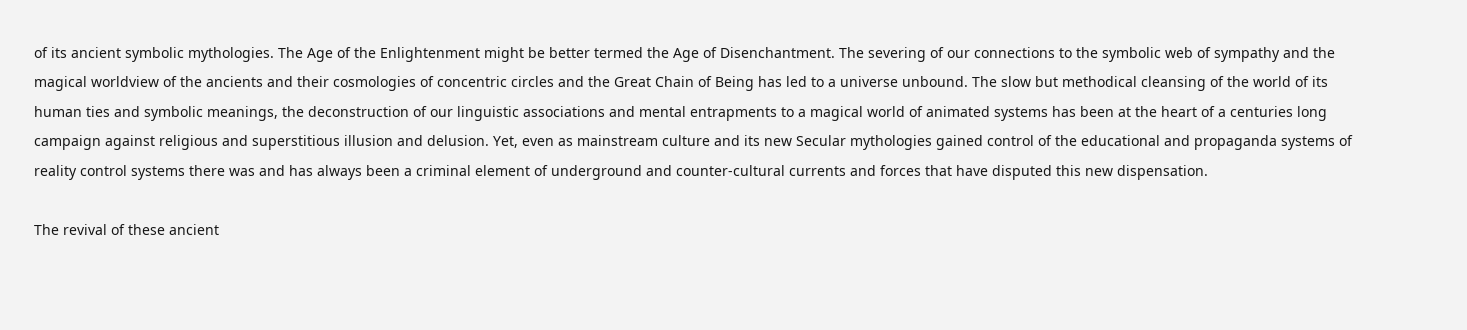of its ancient symbolic mythologies. The Age of the Enlightenment might be better termed the Age of Disenchantment. The severing of our connections to the symbolic web of sympathy and the magical worldview of the ancients and their cosmologies of concentric circles and the Great Chain of Being has led to a universe unbound. The slow but methodical cleansing of the world of its human ties and symbolic meanings, the deconstruction of our linguistic associations and mental entrapments to a magical world of animated systems has been at the heart of a centuries long campaign against religious and superstitious illusion and delusion. Yet, even as mainstream culture and its new Secular mythologies gained control of the educational and propaganda systems of reality control systems there was and has always been a criminal element of underground and counter-cultural currents and forces that have disputed this new dispensation.

The revival of these ancient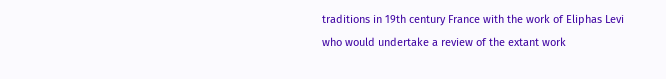traditions in 19th century France with the work of Eliphas Levi who would undertake a review of the extant work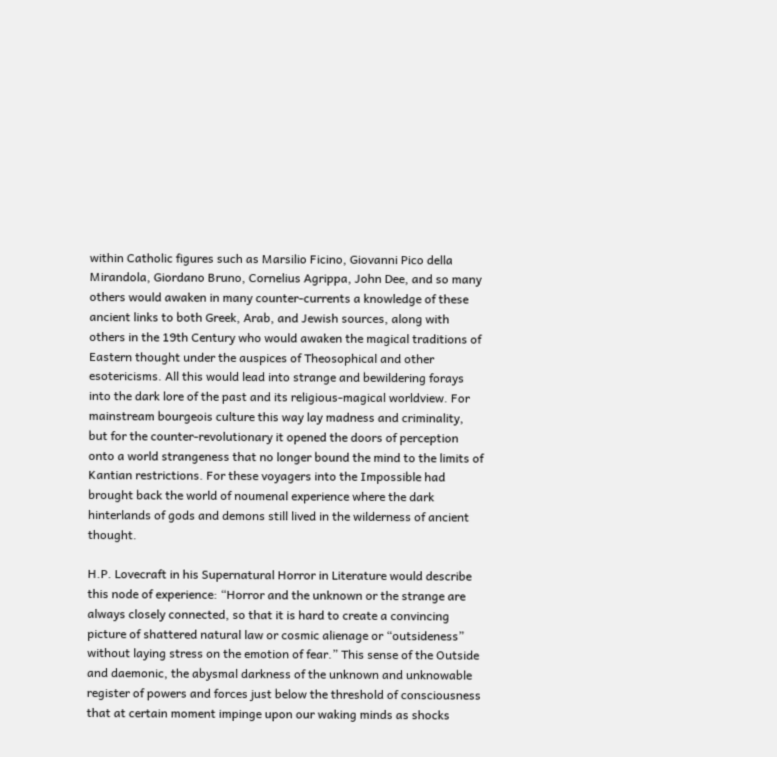within Catholic figures such as Marsilio Ficino, Giovanni Pico della Mirandola, Giordano Bruno, Cornelius Agrippa, John Dee, and so many others would awaken in many counter-currents a knowledge of these ancient links to both Greek, Arab, and Jewish sources, along with others in the 19th Century who would awaken the magical traditions of Eastern thought under the auspices of Theosophical and other esotericisms. All this would lead into strange and bewildering forays into the dark lore of the past and its religious-magical worldview. For mainstream bourgeois culture this way lay madness and criminality, but for the counter-revolutionary it opened the doors of perception onto a world strangeness that no longer bound the mind to the limits of Kantian restrictions. For these voyagers into the Impossible had brought back the world of noumenal experience where the dark hinterlands of gods and demons still lived in the wilderness of ancient thought.

H.P. Lovecraft in his Supernatural Horror in Literature would describe this node of experience: “Horror and the unknown or the strange are always closely connected, so that it is hard to create a convincing picture of shattered natural law or cosmic alienage or “outsideness” without laying stress on the emotion of fear.” This sense of the Outside and daemonic, the abysmal darkness of the unknown and unknowable register of powers and forces just below the threshold of consciousness that at certain moment impinge upon our waking minds as shocks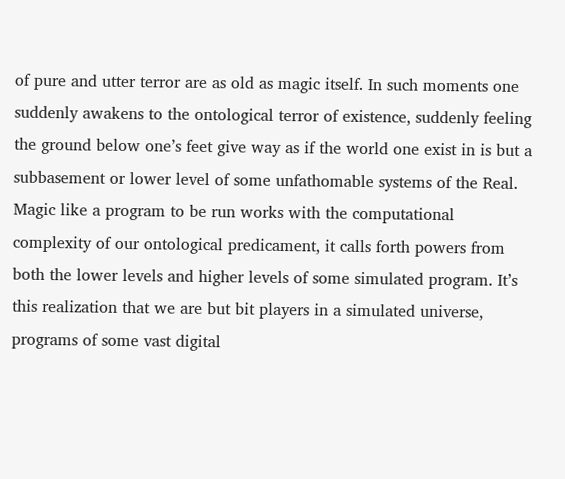of pure and utter terror are as old as magic itself. In such moments one suddenly awakens to the ontological terror of existence, suddenly feeling the ground below one’s feet give way as if the world one exist in is but a subbasement or lower level of some unfathomable systems of the Real. Magic like a program to be run works with the computational complexity of our ontological predicament, it calls forth powers from both the lower levels and higher levels of some simulated program. It’s this realization that we are but bit players in a simulated universe, programs of some vast digital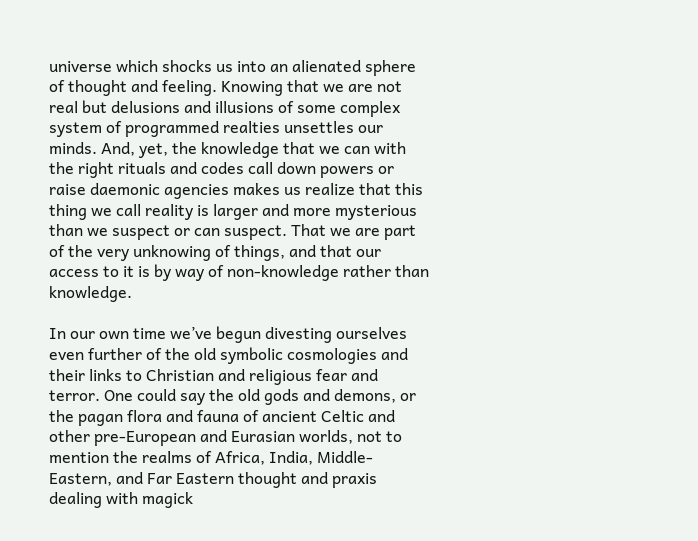universe which shocks us into an alienated sphere of thought and feeling. Knowing that we are not real but delusions and illusions of some complex system of programmed realties unsettles our minds. And, yet, the knowledge that we can with the right rituals and codes call down powers or raise daemonic agencies makes us realize that this thing we call reality is larger and more mysterious than we suspect or can suspect. That we are part of the very unknowing of things, and that our access to it is by way of non-knowledge rather than knowledge.

In our own time we’ve begun divesting ourselves even further of the old symbolic cosmologies and their links to Christian and religious fear and terror. One could say the old gods and demons, or the pagan flora and fauna of ancient Celtic and other pre-European and Eurasian worlds, not to mention the realms of Africa, India, Middle-Eastern, and Far Eastern thought and praxis dealing with magick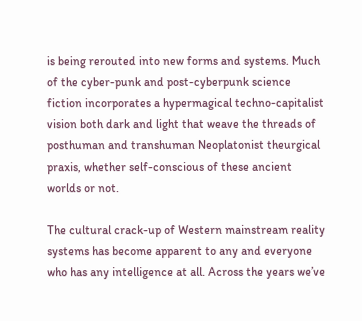is being rerouted into new forms and systems. Much of the cyber-punk and post-cyberpunk science fiction incorporates a hypermagical techno-capitalist vision both dark and light that weave the threads of posthuman and transhuman Neoplatonist theurgical praxis, whether self-conscious of these ancient worlds or not.

The cultural crack-up of Western mainstream reality systems has become apparent to any and everyone who has any intelligence at all. Across the years we’ve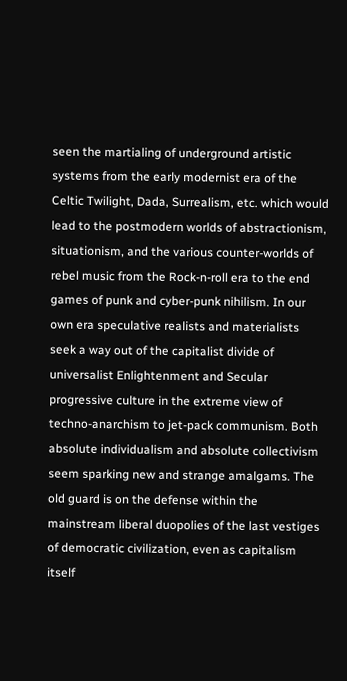seen the martialing of underground artistic systems from the early modernist era of the Celtic Twilight, Dada, Surrealism, etc. which would lead to the postmodern worlds of abstractionism, situationism, and the various counter-worlds of rebel music from the Rock-n-roll era to the end games of punk and cyber-punk nihilism. In our own era speculative realists and materialists seek a way out of the capitalist divide of universalist Enlightenment and Secular progressive culture in the extreme view of techno-anarchism to jet-pack communism. Both absolute individualism and absolute collectivism seem sparking new and strange amalgams. The old guard is on the defense within the mainstream liberal duopolies of the last vestiges of democratic civilization, even as capitalism itself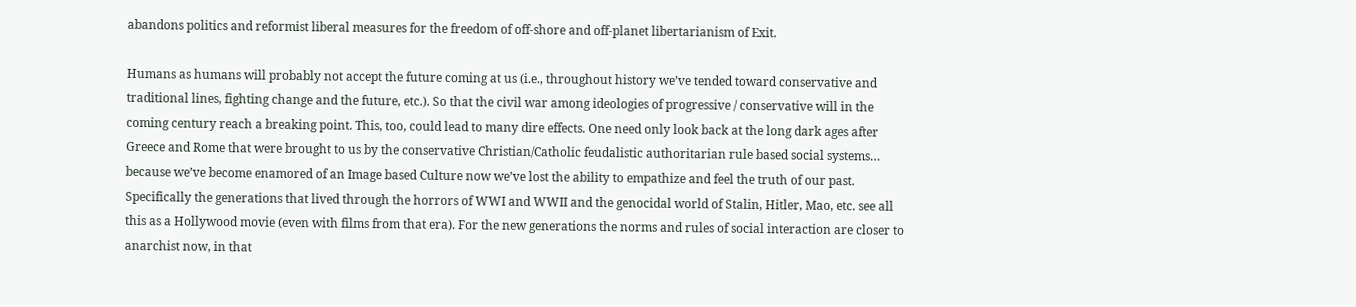abandons politics and reformist liberal measures for the freedom of off-shore and off-planet libertarianism of Exit.

Humans as humans will probably not accept the future coming at us (i.e., throughout history we’ve tended toward conservative and traditional lines, fighting change and the future, etc.). So that the civil war among ideologies of progressive / conservative will in the coming century reach a breaking point. This, too, could lead to many dire effects. One need only look back at the long dark ages after Greece and Rome that were brought to us by the conservative Christian/Catholic feudalistic authoritarian rule based social systems… because we’ve become enamored of an Image based Culture now we’ve lost the ability to empathize and feel the truth of our past. Specifically the generations that lived through the horrors of WWI and WWII and the genocidal world of Stalin, Hitler, Mao, etc. see all this as a Hollywood movie (even with films from that era). For the new generations the norms and rules of social interaction are closer to anarchist now, in that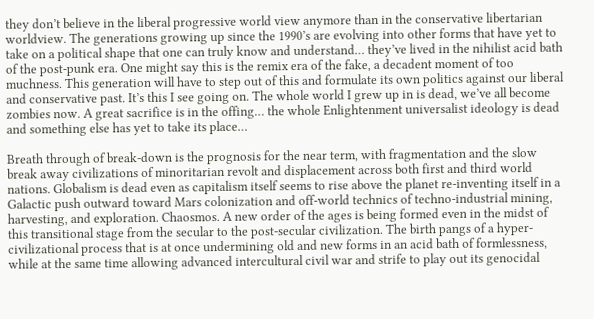they don’t believe in the liberal progressive world view anymore than in the conservative libertarian worldview. The generations growing up since the 1990’s are evolving into other forms that have yet to take on a political shape that one can truly know and understand… they’ve lived in the nihilist acid bath of the post-punk era. One might say this is the remix era of the fake, a decadent moment of too muchness. This generation will have to step out of this and formulate its own politics against our liberal and conservative past. It’s this I see going on. The whole world I grew up in is dead, we’ve all become zombies now. A great sacrifice is in the offing… the whole Enlightenment universalist ideology is dead and something else has yet to take its place…

Breath through of break-down is the prognosis for the near term, with fragmentation and the slow break away civilizations of minoritarian revolt and displacement across both first and third world nations. Globalism is dead even as capitalism itself seems to rise above the planet re-inventing itself in a Galactic push outward toward Mars colonization and off-world technics of techno-industrial mining, harvesting, and exploration. Chaosmos. A new order of the ages is being formed even in the midst of this transitional stage from the secular to the post-secular civilization. The birth pangs of a hyper-civilizational process that is at once undermining old and new forms in an acid bath of formlessness, while at the same time allowing advanced intercultural civil war and strife to play out its genocidal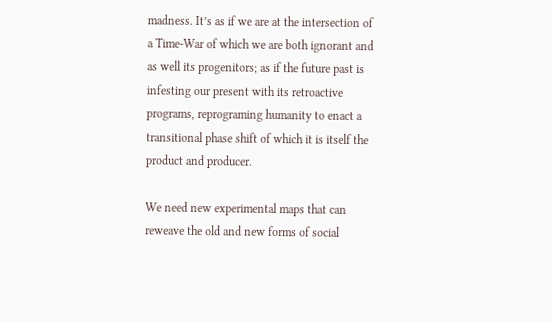madness. It’s as if we are at the intersection of a Time-War of which we are both ignorant and as well its progenitors; as if the future past is infesting our present with its retroactive programs, reprograming humanity to enact a transitional phase shift of which it is itself the product and producer.

We need new experimental maps that can reweave the old and new forms of social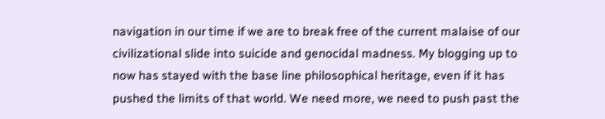navigation in our time if we are to break free of the current malaise of our civilizational slide into suicide and genocidal madness. My blogging up to now has stayed with the base line philosophical heritage, even if it has pushed the limits of that world. We need more, we need to push past the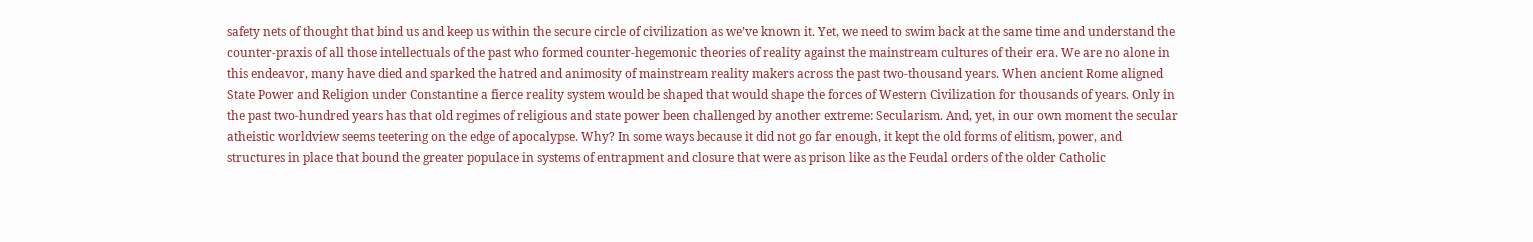safety nets of thought that bind us and keep us within the secure circle of civilization as we’ve known it. Yet, we need to swim back at the same time and understand the counter-praxis of all those intellectuals of the past who formed counter-hegemonic theories of reality against the mainstream cultures of their era. We are no alone in this endeavor, many have died and sparked the hatred and animosity of mainstream reality makers across the past two-thousand years. When ancient Rome aligned State Power and Religion under Constantine a fierce reality system would be shaped that would shape the forces of Western Civilization for thousands of years. Only in the past two-hundred years has that old regimes of religious and state power been challenged by another extreme: Secularism. And, yet, in our own moment the secular atheistic worldview seems teetering on the edge of apocalypse. Why? In some ways because it did not go far enough, it kept the old forms of elitism, power, and structures in place that bound the greater populace in systems of entrapment and closure that were as prison like as the Feudal orders of the older Catholic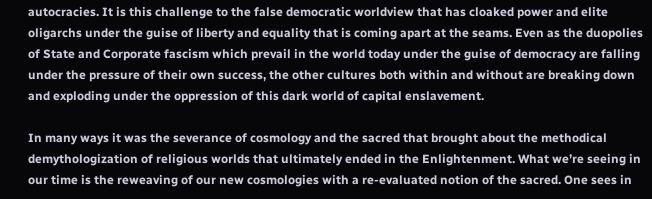autocracies. It is this challenge to the false democratic worldview that has cloaked power and elite oligarchs under the guise of liberty and equality that is coming apart at the seams. Even as the duopolies of State and Corporate fascism which prevail in the world today under the guise of democracy are falling under the pressure of their own success, the other cultures both within and without are breaking down and exploding under the oppression of this dark world of capital enslavement.

In many ways it was the severance of cosmology and the sacred that brought about the methodical demythologization of religious worlds that ultimately ended in the Enlightenment. What we’re seeing in our time is the reweaving of our new cosmologies with a re-evaluated notion of the sacred. One sees in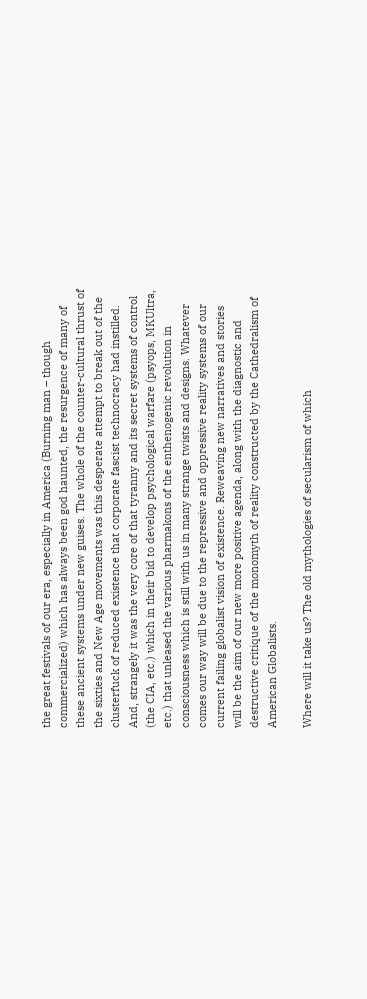the great festivals of our era, especially in America (Burning man – though commercialized) which has always been god haunted, the resurgence of many of these ancient systems under new guises. The whole of the counter-cultural thrust of the sixties and New Age movements was this desperate attempt to break out of the clusterfuck of reduced existence that corporate fascist technocracy had instilled. And, strangely it was the very core of that tyranny and its secret systems of control (the CIA, etc.) which in their bid to develop psychological warfare (psyops, MKUltra, etc.) that unleased the various pharmakons of the enthenogenic revolution in consciousness which is still with us in many strange twists and designs. Whatever comes our way will be due to the repressive and oppressive reality systems of our current failing globalist vision of existence. Reweaving new narratives and stories will be the aim of our new more positive agenda, along with the diagnostic and destructive critique of the monomyth of reality constructed by the Cathedralism of American Globalists.

Where will it take us? The old mythologies of secularism of which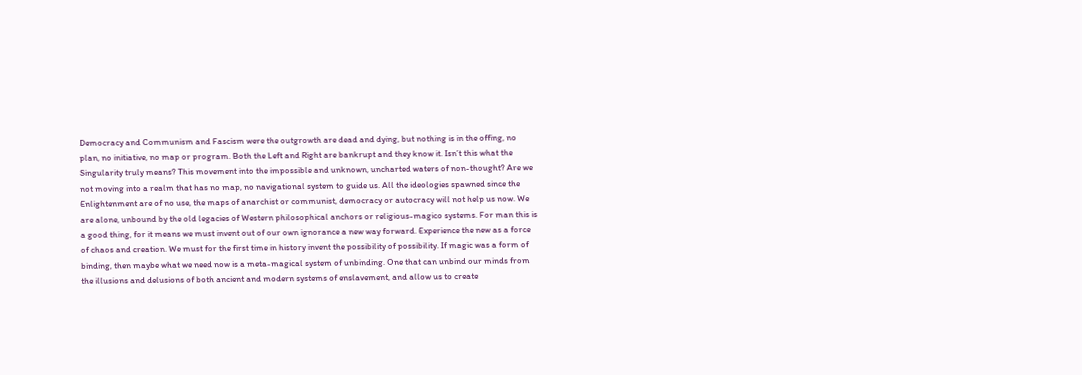Democracy and Communism and Fascism were the outgrowth are dead and dying, but nothing is in the offing, no plan, no initiative, no map or program. Both the Left and Right are bankrupt and they know it. Isn’t this what the Singularity truly means? This movement into the impossible and unknown, uncharted waters of non-thought? Are we not moving into a realm that has no map, no navigational system to guide us. All the ideologies spawned since the Enlightenment are of no use, the maps of anarchist or communist, democracy or autocracy will not help us now. We are alone, unbound by the old legacies of Western philosophical anchors or religious-magico systems. For man this is a good thing, for it means we must invent out of our own ignorance a new way forward. Experience the new as a force of chaos and creation. We must for the first time in history invent the possibility of possibility. If magic was a form of binding, then maybe what we need now is a meta-magical system of unbinding. One that can unbind our minds from the illusions and delusions of both ancient and modern systems of enslavement, and allow us to create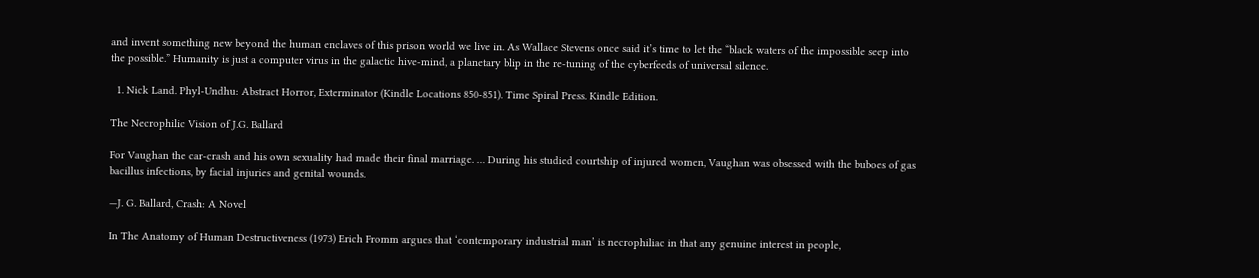and invent something new beyond the human enclaves of this prison world we live in. As Wallace Stevens once said it’s time to let the “black waters of the impossible seep into the possible.” Humanity is just a computer virus in the galactic hive-mind, a planetary blip in the re-tuning of the cyberfeeds of universal silence.

  1. Nick Land. Phyl-Undhu: Abstract Horror, Exterminator (Kindle Locations 850-851). Time Spiral Press. Kindle Edition.

The Necrophilic Vision of J.G. Ballard

For Vaughan the car-crash and his own sexuality had made their final marriage. … During his studied courtship of injured women, Vaughan was obsessed with the buboes of gas bacillus infections, by facial injuries and genital wounds.

—J. G. Ballard, Crash: A Novel

In The Anatomy of Human Destructiveness (1973) Erich Fromm argues that ‘contemporary industrial man’ is necrophiliac in that any genuine interest in people,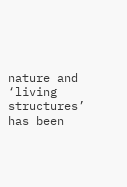nature and ‘living structures’ has been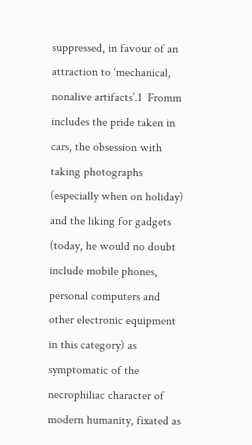suppressed, in favour of an attraction to ‘mechanical, nonalive artifacts’.1  Fromm includes the pride taken in cars, the obsession with taking photographs (especially when on holiday) and the liking for gadgets (today, he would no doubt include mobile phones, personal computers and other electronic equipment in this category) as symptomatic of the necrophiliac character of modern humanity, fixated as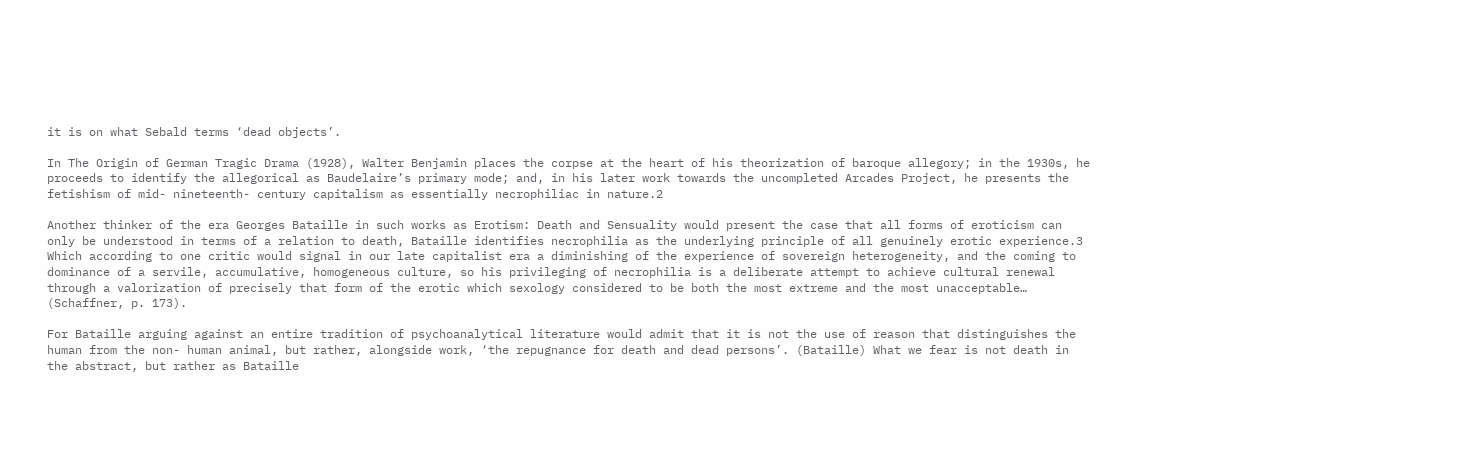it is on what Sebald terms ‘dead objects’.

In The Origin of German Tragic Drama (1928), Walter Benjamin places the corpse at the heart of his theorization of baroque allegory; in the 1930s, he proceeds to identify the allegorical as Baudelaire’s primary mode; and, in his later work towards the uncompleted Arcades Project, he presents the fetishism of mid- nineteenth- century capitalism as essentially necrophiliac in nature.2

Another thinker of the era Georges Bataille in such works as Erotism: Death and Sensuality would present the case that all forms of eroticism can only be understood in terms of a relation to death, Bataille identifies necrophilia as the underlying principle of all genuinely erotic experience.3 Which according to one critic would signal in our late capitalist era a diminishing of the experience of sovereign heterogeneity, and the coming to dominance of a servile, accumulative, homogeneous culture, so his privileging of necrophilia is a deliberate attempt to achieve cultural renewal through a valorization of precisely that form of the erotic which sexology considered to be both the most extreme and the most unacceptable… (Schaffner, p. 173).

For Bataille arguing against an entire tradition of psychoanalytical literature would admit that it is not the use of reason that distinguishes the human from the non- human animal, but rather, alongside work, ‘the repugnance for death and dead persons’. (Bataille) What we fear is not death in the abstract, but rather as Bataille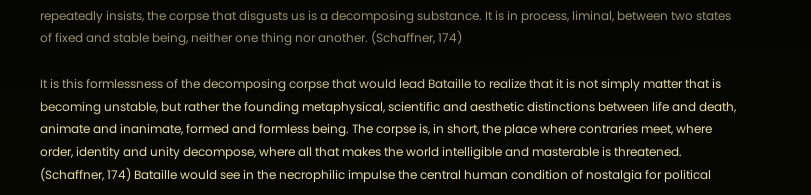repeatedly insists, the corpse that disgusts us is a decomposing substance. It is in process, liminal, between two states of fixed and stable being, neither one thing nor another. (Schaffner, 174)

It is this formlessness of the decomposing corpse that would lead Bataille to realize that it is not simply matter that is becoming unstable, but rather the founding metaphysical, scientific and aesthetic distinctions between life and death, animate and inanimate, formed and formless being. The corpse is, in short, the place where contraries meet, where order, identity and unity decompose, where all that makes the world intelligible and masterable is threatened. (Schaffner, 174) Bataille would see in the necrophilic impulse the central human condition of nostalgia for political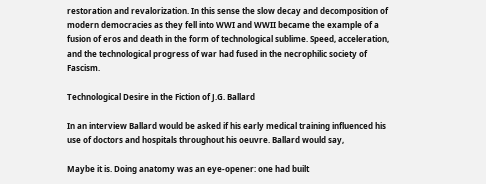restoration and revalorization. In this sense the slow decay and decomposition of modern democracies as they fell into WWI and WWII became the example of a fusion of eros and death in the form of technological sublime. Speed, acceleration, and the technological progress of war had fused in the necrophilic society of Fascism.

Technological Desire in the Fiction of J.G. Ballard

In an interview Ballard would be asked if his early medical training influenced his use of doctors and hospitals throughout his oeuvre. Ballard would say,

Maybe it is. Doing anatomy was an eye-opener: one had built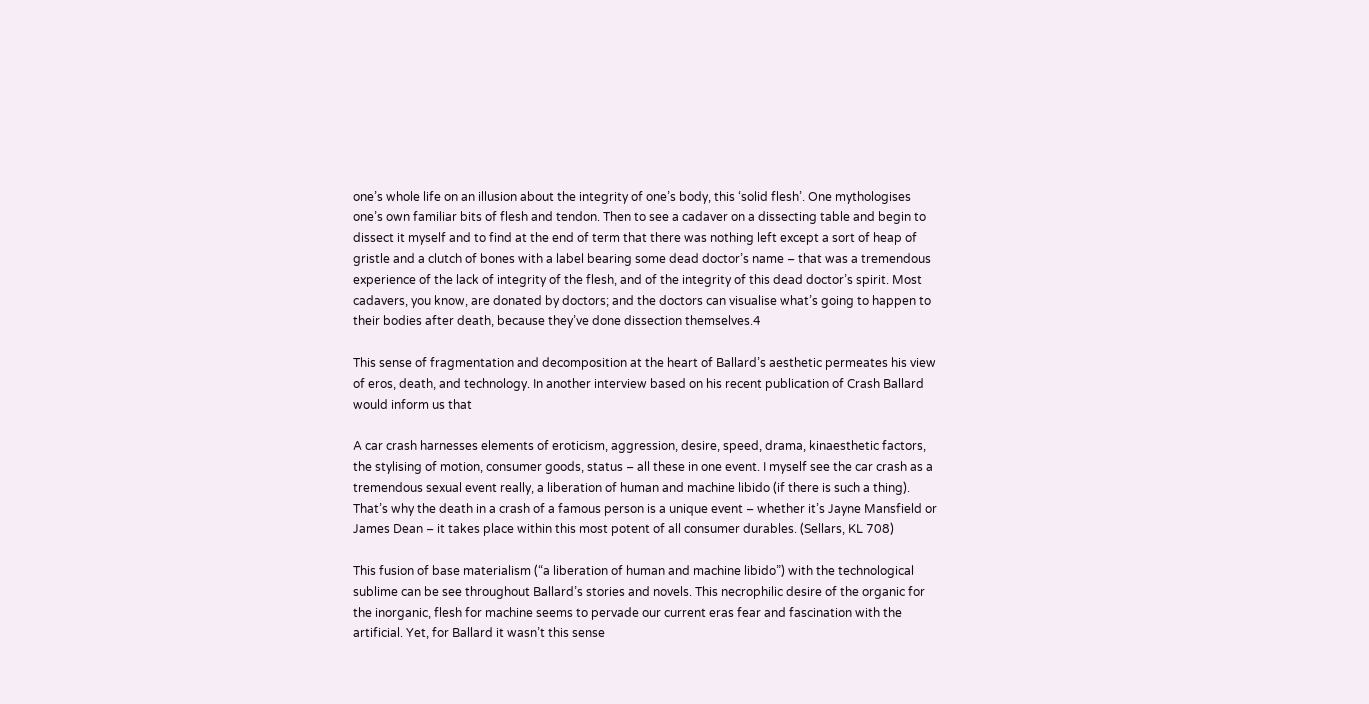one’s whole life on an illusion about the integrity of one’s body, this ‘solid flesh’. One mythologises one’s own familiar bits of flesh and tendon. Then to see a cadaver on a dissecting table and begin to dissect it myself and to find at the end of term that there was nothing left except a sort of heap of gristle and a clutch of bones with a label bearing some dead doctor’s name – that was a tremendous experience of the lack of integrity of the flesh, and of the integrity of this dead doctor’s spirit. Most cadavers, you know, are donated by doctors; and the doctors can visualise what’s going to happen to their bodies after death, because they’ve done dissection themselves.4

This sense of fragmentation and decomposition at the heart of Ballard’s aesthetic permeates his view of eros, death, and technology. In another interview based on his recent publication of Crash Ballard would inform us that

A car crash harnesses elements of eroticism, aggression, desire, speed, drama, kinaesthetic factors, the stylising of motion, consumer goods, status – all these in one event. I myself see the car crash as a tremendous sexual event really, a liberation of human and machine libido (if there is such a thing). That’s why the death in a crash of a famous person is a unique event – whether it’s Jayne Mansfield or James Dean – it takes place within this most potent of all consumer durables. (Sellars, KL 708)

This fusion of base materialism (“a liberation of human and machine libido”) with the technological sublime can be see throughout Ballard’s stories and novels. This necrophilic desire of the organic for the inorganic, flesh for machine seems to pervade our current eras fear and fascination with the artificial. Yet, for Ballard it wasn’t this sense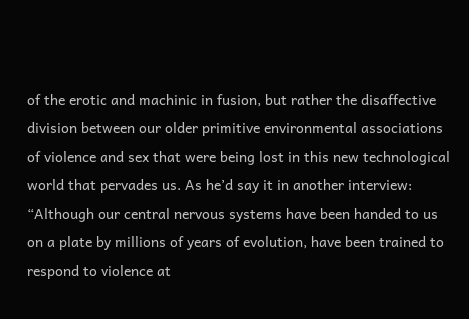of the erotic and machinic in fusion, but rather the disaffective division between our older primitive environmental associations of violence and sex that were being lost in this new technological world that pervades us. As he’d say it in another interview: “Although our central nervous systems have been handed to us on a plate by millions of years of evolution, have been trained to respond to violence at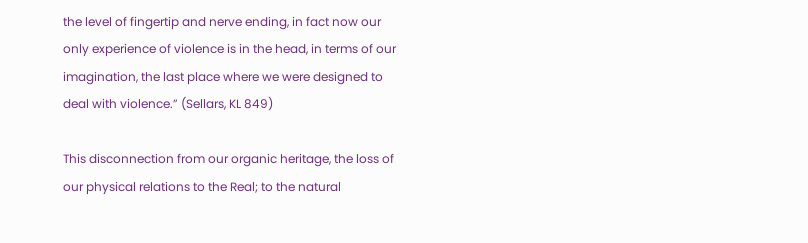the level of fingertip and nerve ending, in fact now our only experience of violence is in the head, in terms of our imagination, the last place where we were designed to deal with violence.” (Sellars, KL 849)

This disconnection from our organic heritage, the loss of our physical relations to the Real; to the natural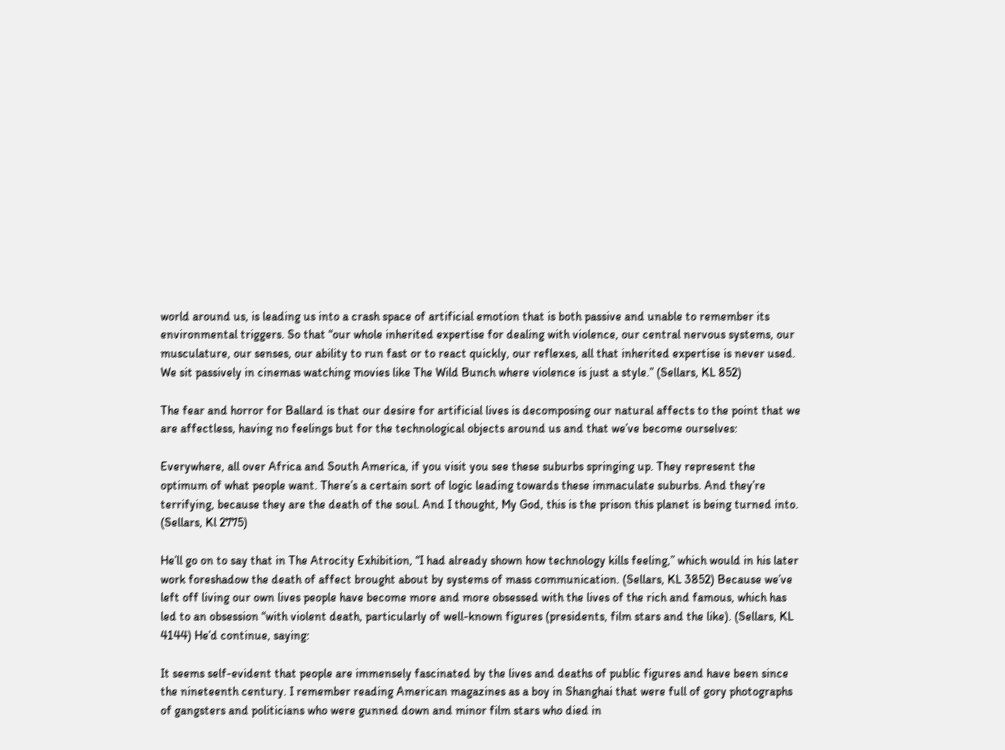world around us, is leading us into a crash space of artificial emotion that is both passive and unable to remember its environmental triggers. So that “our whole inherited expertise for dealing with violence, our central nervous systems, our musculature, our senses, our ability to run fast or to react quickly, our reflexes, all that inherited expertise is never used. We sit passively in cinemas watching movies like The Wild Bunch where violence is just a style.” (Sellars, KL 852)

The fear and horror for Ballard is that our desire for artificial lives is decomposing our natural affects to the point that we are affectless, having no feelings but for the technological objects around us and that we’ve become ourselves:

Everywhere, all over Africa and South America, if you visit you see these suburbs springing up. They represent the optimum of what people want. There’s a certain sort of logic leading towards these immaculate suburbs. And they’re terrifying, because they are the death of the soul. And I thought, My God, this is the prison this planet is being turned into. (Sellars, Kl 2775)

He’ll go on to say that in The Atrocity Exhibition, “I had already shown how technology kills feeling,” which would in his later work foreshadow the death of affect brought about by systems of mass communication. (Sellars, KL 3852) Because we’ve left off living our own lives people have become more and more obsessed with the lives of the rich and famous, which has led to an obsession “with violent death, particularly of well-known figures (presidents, film stars and the like). (Sellars, KL 4144) He’d continue, saying:

It seems self-evident that people are immensely fascinated by the lives and deaths of public figures and have been since the nineteenth century. I remember reading American magazines as a boy in Shanghai that were full of gory photographs of gangsters and politicians who were gunned down and minor film stars who died in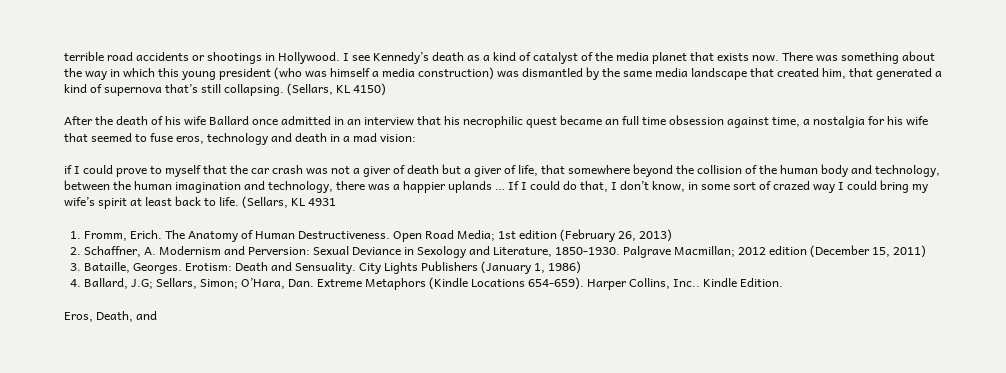terrible road accidents or shootings in Hollywood. I see Kennedy’s death as a kind of catalyst of the media planet that exists now. There was something about the way in which this young president (who was himself a media construction) was dismantled by the same media landscape that created him, that generated a kind of supernova that’s still collapsing. (Sellars, KL 4150)

After the death of his wife Ballard once admitted in an interview that his necrophilic quest became an full time obsession against time, a nostalgia for his wife that seemed to fuse eros, technology and death in a mad vision:

if I could prove to myself that the car crash was not a giver of death but a giver of life, that somewhere beyond the collision of the human body and technology, between the human imagination and technology, there was a happier uplands … If I could do that, I don’t know, in some sort of crazed way I could bring my wife’s spirit at least back to life. (Sellars, KL 4931

  1. Fromm, Erich. The Anatomy of Human Destructiveness. Open Road Media; 1st edition (February 26, 2013)
  2. Schaffner, A. Modernism and Perversion: Sexual Deviance in Sexology and Literature, 1850-1930. Palgrave Macmillan; 2012 edition (December 15, 2011)
  3. Bataille, Georges. Erotism: Death and Sensuality. City Lights Publishers (January 1, 1986)
  4. Ballard, J.G; Sellars, Simon; O’Hara, Dan. Extreme Metaphors (Kindle Locations 654-659). Harper Collins, Inc.. Kindle Edition.

Eros, Death, and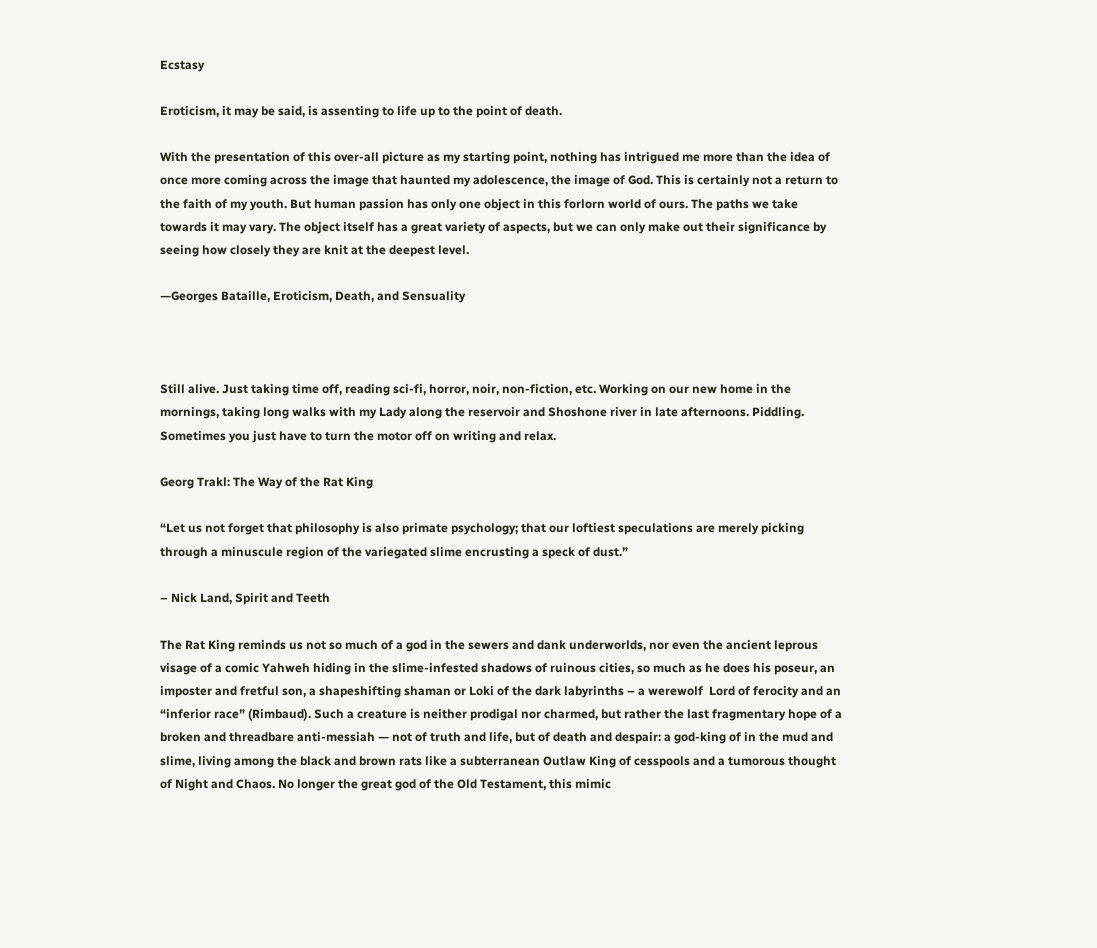Ecstasy

Eroticism, it may be said, is assenting to life up to the point of death.

With the presentation of this over-all picture as my starting point, nothing has intrigued me more than the idea of once more coming across the image that haunted my adolescence, the image of God. This is certainly not a return to the faith of my youth. But human passion has only one object in this forlorn world of ours. The paths we take towards it may vary. The object itself has a great variety of aspects, but we can only make out their significance by seeing how closely they are knit at the deepest level.

—Georges Bataille, Eroticism, Death, and Sensuality



Still alive. Just taking time off, reading sci-fi, horror, noir, non-fiction, etc. Working on our new home in the mornings, taking long walks with my Lady along the reservoir and Shoshone river in late afternoons. Piddling. Sometimes you just have to turn the motor off on writing and relax.

Georg Trakl: The Way of the Rat King

“Let us not forget that philosophy is also primate psychology; that our loftiest speculations are merely picking through a minuscule region of the variegated slime encrusting a speck of dust.”

– Nick Land, Spirit and Teeth

The Rat King reminds us not so much of a god in the sewers and dank underworlds, nor even the ancient leprous visage of a comic Yahweh hiding in the slime-infested shadows of ruinous cities, so much as he does his poseur, an imposter and fretful son, a shapeshifting shaman or Loki of the dark labyrinths – a werewolf  Lord of ferocity and an “inferior race” (Rimbaud). Such a creature is neither prodigal nor charmed, but rather the last fragmentary hope of a broken and threadbare anti-messiah — not of truth and life, but of death and despair: a god-king of in the mud and slime, living among the black and brown rats like a subterranean Outlaw King of cesspools and a tumorous thought of Night and Chaos. No longer the great god of the Old Testament, this mimic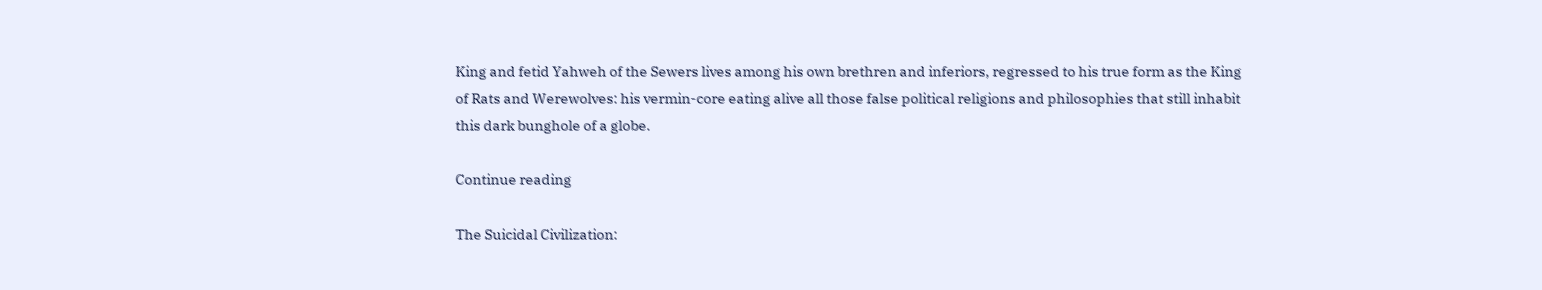King and fetid Yahweh of the Sewers lives among his own brethren and inferiors, regressed to his true form as the King of Rats and Werewolves: his vermin-core eating alive all those false political religions and philosophies that still inhabit this dark bunghole of a globe.

Continue reading

The Suicidal Civilization: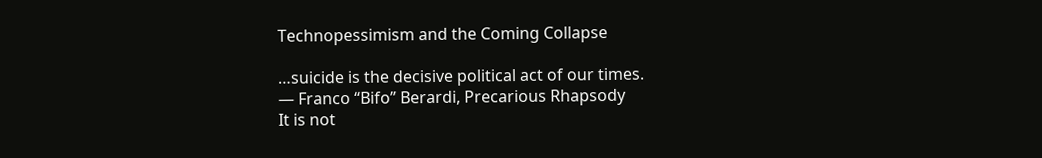Technopessimism and the Coming Collapse

…suicide is the decisive political act of our times.
― Franco “Bifo” Berardi, Precarious Rhapsody
It is not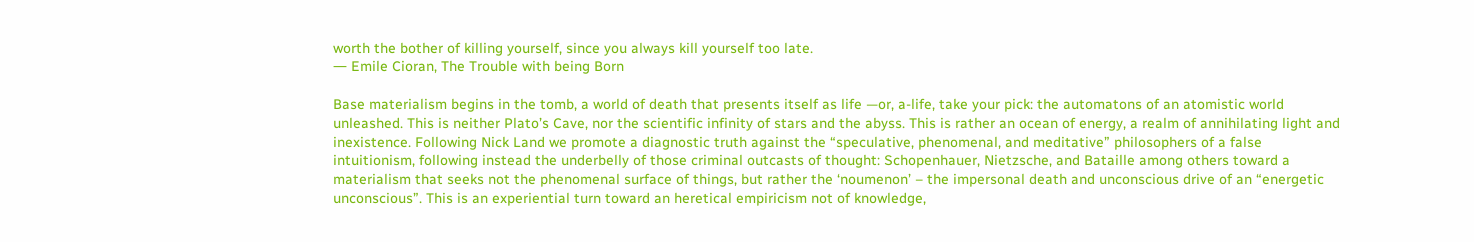worth the bother of killing yourself, since you always kill yourself too late.
― Emile Cioran, The Trouble with being Born

Base materialism begins in the tomb, a world of death that presents itself as life —or, a-life, take your pick: the automatons of an atomistic world unleashed. This is neither Plato’s Cave, nor the scientific infinity of stars and the abyss. This is rather an ocean of energy, a realm of annihilating light and inexistence. Following Nick Land we promote a diagnostic truth against the “speculative, phenomenal, and meditative” philosophers of a false intuitionism, following instead the underbelly of those criminal outcasts of thought: Schopenhauer, Nietzsche, and Bataille among others toward a materialism that seeks not the phenomenal surface of things, but rather the ‘noumenon’ – the impersonal death and unconscious drive of an “energetic unconscious”. This is an experiential turn toward an heretical empiricism not of knowledge,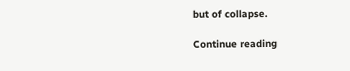but of collapse.

Continue reading